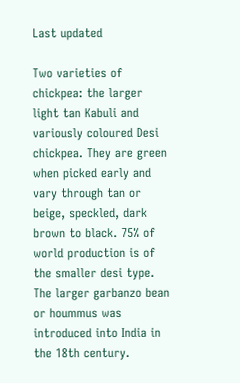Last updated

Two varieties of chickpea: the larger light tan Kabuli and variously coloured Desi chickpea. They are green when picked early and vary through tan or beige, speckled, dark brown to black. 75% of world production is of the smaller desi type. The larger garbanzo bean or hoummus was introduced into India in the 18th century.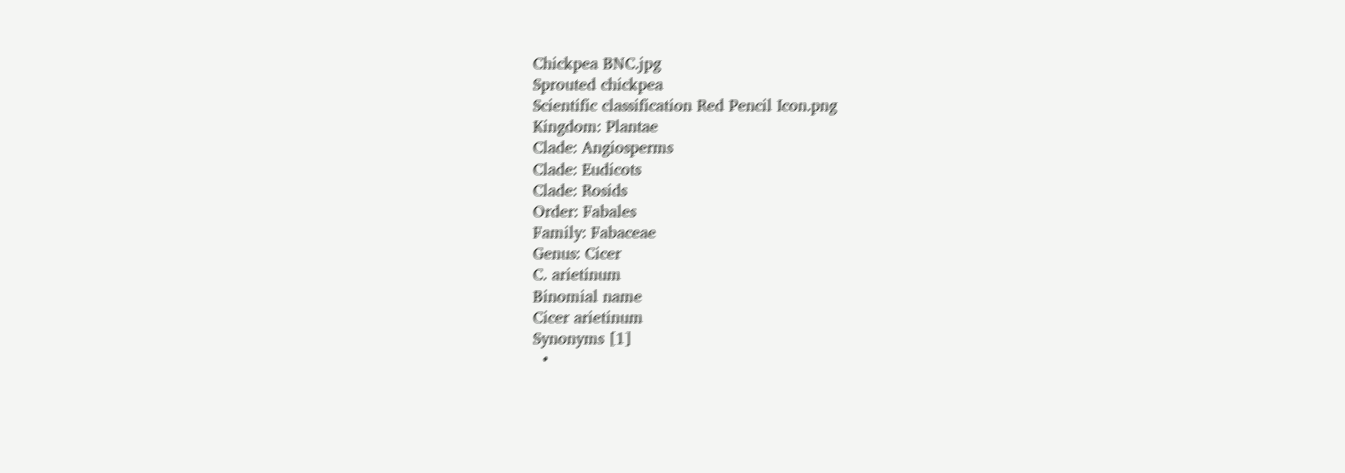Chickpea BNC.jpg
Sprouted chickpea
Scientific classification Red Pencil Icon.png
Kingdom: Plantae
Clade: Angiosperms
Clade: Eudicots
Clade: Rosids
Order: Fabales
Family: Fabaceae
Genus: Cicer
C. arietinum
Binomial name
Cicer arietinum
Synonyms [1]
  •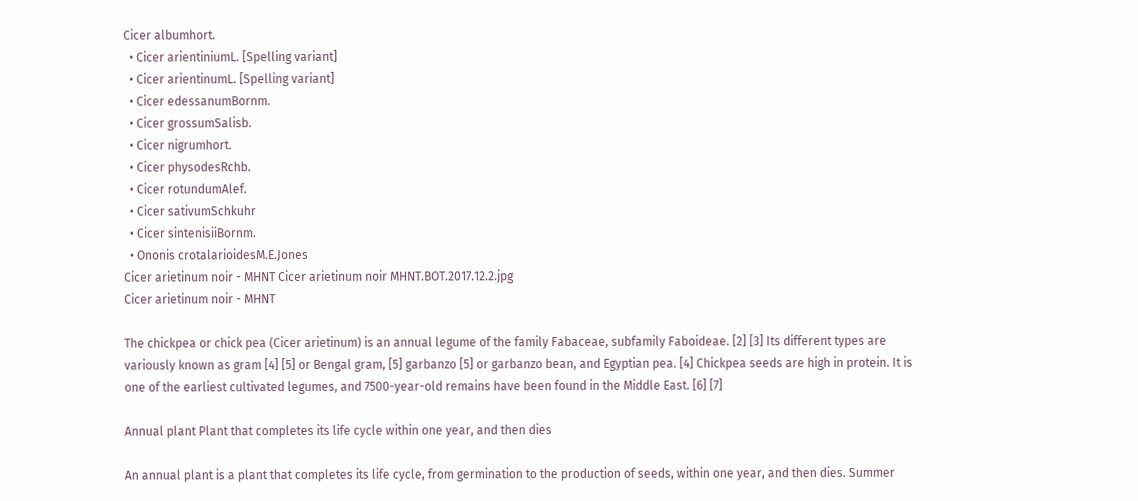Cicer albumhort.
  • Cicer arientiniumL. [Spelling variant]
  • Cicer arientinumL. [Spelling variant]
  • Cicer edessanumBornm.
  • Cicer grossumSalisb.
  • Cicer nigrumhort.
  • Cicer physodesRchb.
  • Cicer rotundumAlef.
  • Cicer sativumSchkuhr
  • Cicer sintenisiiBornm.
  • Ononis crotalarioidesM.E.Jones
Cicer arietinum noir - MHNT Cicer arietinum noir MHNT.BOT.2017.12.2.jpg
Cicer arietinum noir - MHNT

The chickpea or chick pea (Cicer arietinum) is an annual legume of the family Fabaceae, subfamily Faboideae. [2] [3] Its different types are variously known as gram [4] [5] or Bengal gram, [5] garbanzo [5] or garbanzo bean, and Egyptian pea. [4] Chickpea seeds are high in protein. It is one of the earliest cultivated legumes, and 7500-year-old remains have been found in the Middle East. [6] [7]

Annual plant Plant that completes its life cycle within one year, and then dies

An annual plant is a plant that completes its life cycle, from germination to the production of seeds, within one year, and then dies. Summer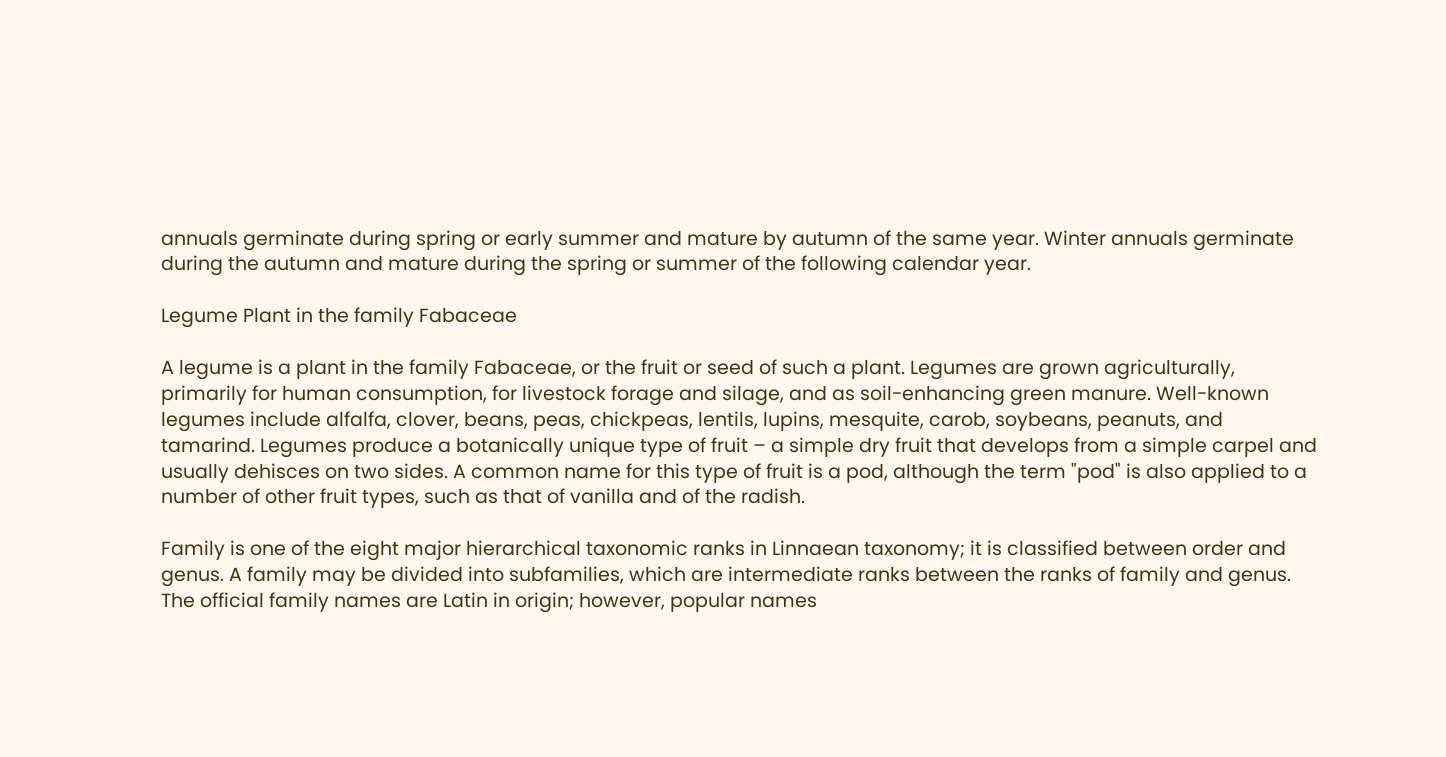annuals germinate during spring or early summer and mature by autumn of the same year. Winter annuals germinate during the autumn and mature during the spring or summer of the following calendar year.

Legume Plant in the family Fabaceae

A legume is a plant in the family Fabaceae, or the fruit or seed of such a plant. Legumes are grown agriculturally, primarily for human consumption, for livestock forage and silage, and as soil-enhancing green manure. Well-known legumes include alfalfa, clover, beans, peas, chickpeas, lentils, lupins, mesquite, carob, soybeans, peanuts, and tamarind. Legumes produce a botanically unique type of fruit – a simple dry fruit that develops from a simple carpel and usually dehisces on two sides. A common name for this type of fruit is a pod, although the term "pod" is also applied to a number of other fruit types, such as that of vanilla and of the radish.

Family is one of the eight major hierarchical taxonomic ranks in Linnaean taxonomy; it is classified between order and genus. A family may be divided into subfamilies, which are intermediate ranks between the ranks of family and genus. The official family names are Latin in origin; however, popular names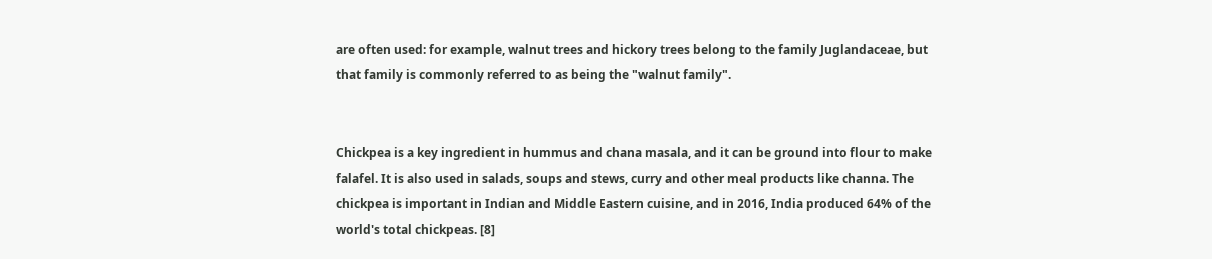are often used: for example, walnut trees and hickory trees belong to the family Juglandaceae, but that family is commonly referred to as being the "walnut family".


Chickpea is a key ingredient in hummus and chana masala, and it can be ground into flour to make falafel. It is also used in salads, soups and stews, curry and other meal products like channa. The chickpea is important in Indian and Middle Eastern cuisine, and in 2016, India produced 64% of the world's total chickpeas. [8]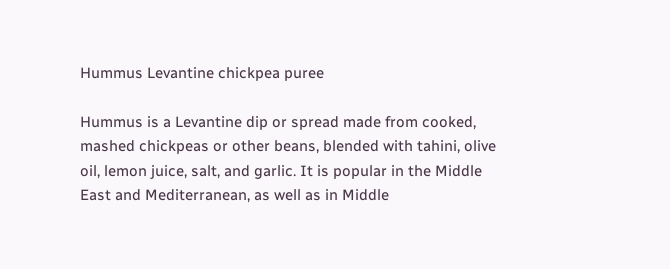Hummus Levantine chickpea puree

Hummus is a Levantine dip or spread made from cooked, mashed chickpeas or other beans, blended with tahini, olive oil, lemon juice, salt, and garlic. It is popular in the Middle East and Mediterranean, as well as in Middle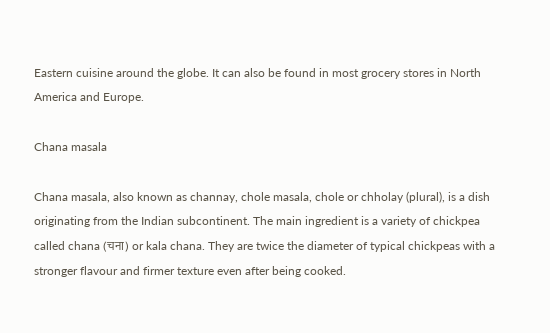Eastern cuisine around the globe. It can also be found in most grocery stores in North America and Europe.

Chana masala

Chana masala, also known as channay, chole masala, chole or chholay (plural), is a dish originating from the Indian subcontinent. The main ingredient is a variety of chickpea called chana (चना) or kala chana. They are twice the diameter of typical chickpeas with a stronger flavour and firmer texture even after being cooked.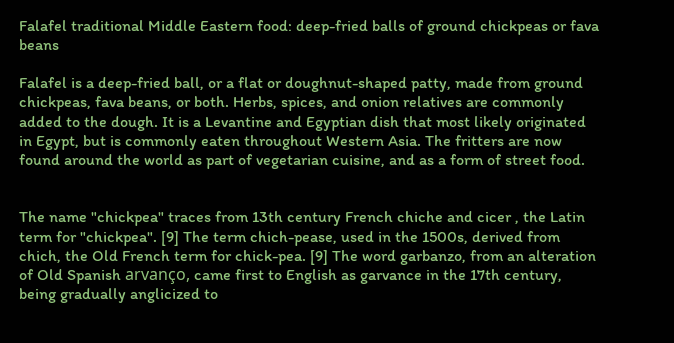Falafel traditional Middle Eastern food: deep-fried balls of ground chickpeas or fava beans

Falafel is a deep-fried ball, or a flat or doughnut-shaped patty, made from ground chickpeas, fava beans, or both. Herbs, spices, and onion relatives are commonly added to the dough. It is a Levantine and Egyptian dish that most likely originated in Egypt, but is commonly eaten throughout Western Asia. The fritters are now found around the world as part of vegetarian cuisine, and as a form of street food.


The name "chickpea" traces from 13th century French chiche and cicer , the Latin term for "chickpea". [9] The term chich-pease, used in the 1500s, derived from chich, the Old French term for chick-pea. [9] The word garbanzo, from an alteration of Old Spanish arvanço, came first to English as garvance in the 17th century, being gradually anglicized to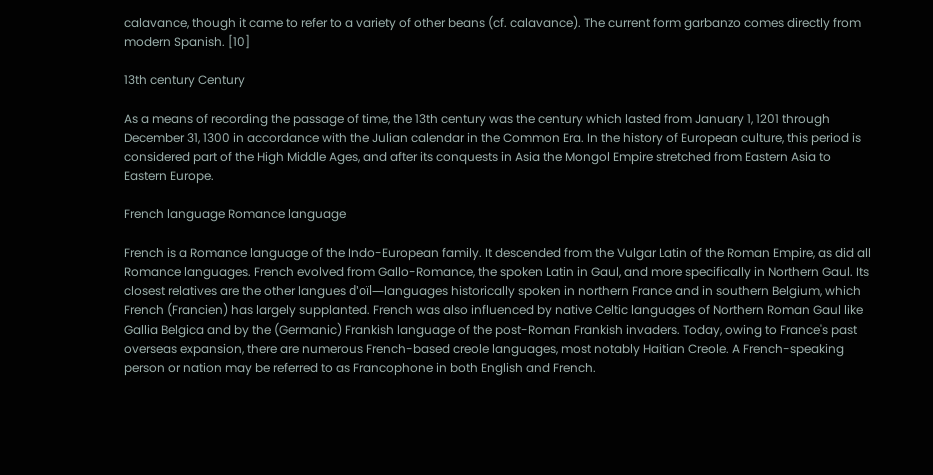calavance, though it came to refer to a variety of other beans (cf. calavance). The current form garbanzo comes directly from modern Spanish. [10]

13th century Century

As a means of recording the passage of time, the 13th century was the century which lasted from January 1, 1201 through December 31, 1300 in accordance with the Julian calendar in the Common Era. In the history of European culture, this period is considered part of the High Middle Ages, and after its conquests in Asia the Mongol Empire stretched from Eastern Asia to Eastern Europe.

French language Romance language

French is a Romance language of the Indo-European family. It descended from the Vulgar Latin of the Roman Empire, as did all Romance languages. French evolved from Gallo-Romance, the spoken Latin in Gaul, and more specifically in Northern Gaul. Its closest relatives are the other langues d'oïl—languages historically spoken in northern France and in southern Belgium, which French (Francien) has largely supplanted. French was also influenced by native Celtic languages of Northern Roman Gaul like Gallia Belgica and by the (Germanic) Frankish language of the post-Roman Frankish invaders. Today, owing to France's past overseas expansion, there are numerous French-based creole languages, most notably Haitian Creole. A French-speaking person or nation may be referred to as Francophone in both English and French.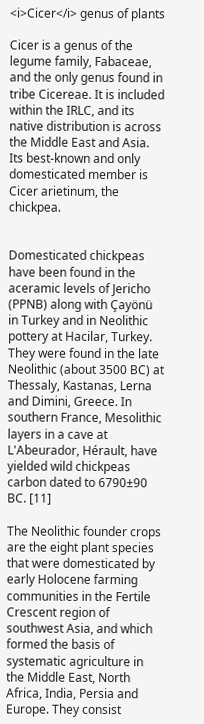<i>Cicer</i> genus of plants

Cicer is a genus of the legume family, Fabaceae, and the only genus found in tribe Cicereae. It is included within the IRLC, and its native distribution is across the Middle East and Asia. Its best-known and only domesticated member is Cicer arietinum, the chickpea.


Domesticated chickpeas have been found in the aceramic levels of Jericho (PPNB) along with Çayönü in Turkey and in Neolithic pottery at Hacilar, Turkey. They were found in the late Neolithic (about 3500 BC) at Thessaly, Kastanas, Lerna and Dimini, Greece. In southern France, Mesolithic layers in a cave at L'Abeurador, Hérault, have yielded wild chickpeas carbon dated to 6790±90 BC. [11]

The Neolithic founder crops are the eight plant species that were domesticated by early Holocene farming communities in the Fertile Crescent region of southwest Asia, and which formed the basis of systematic agriculture in the Middle East, North Africa, India, Persia and Europe. They consist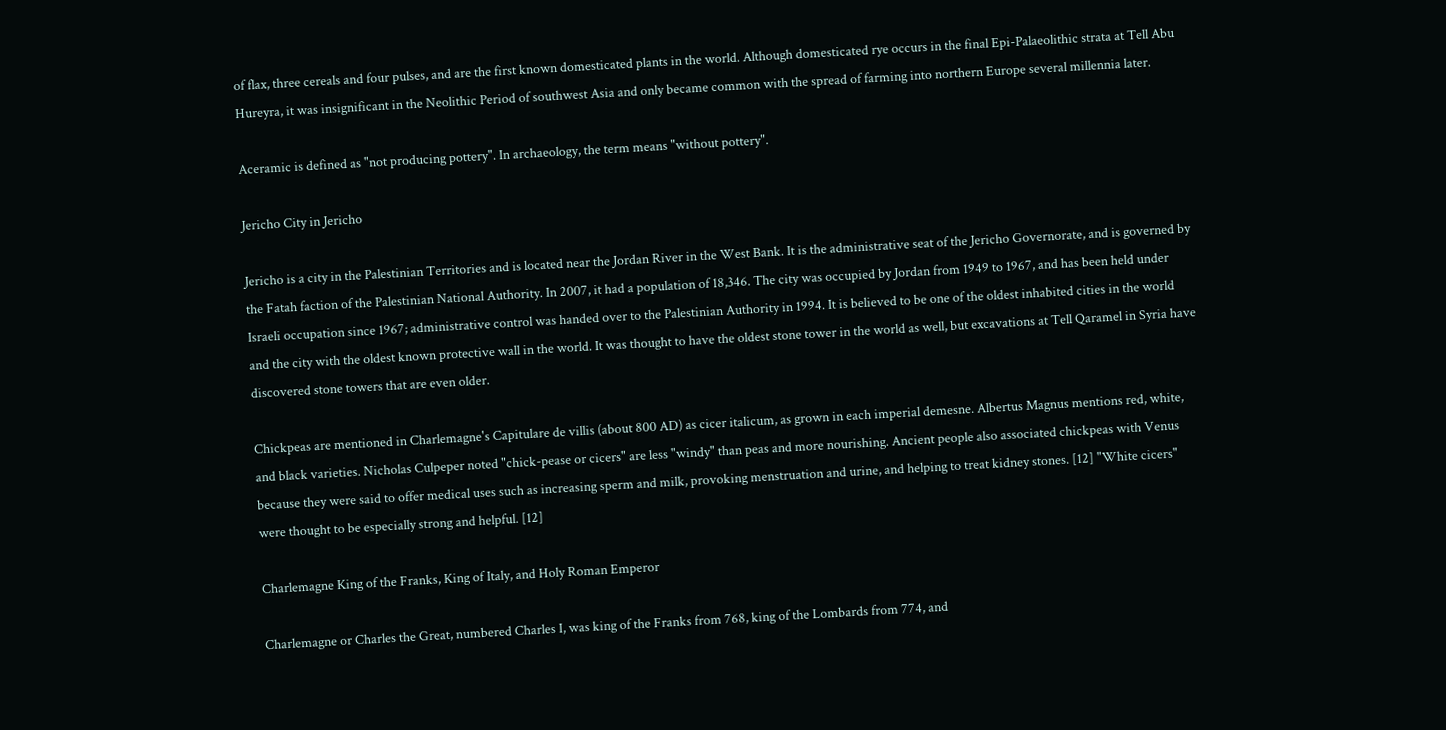of flax, three cereals and four pulses, and are the first known domesticated plants in the world. Although domesticated rye occurs in the final Epi-Palaeolithic strata at Tell Abu Hureyra, it was insignificant in the Neolithic Period of southwest Asia and only became common with the spread of farming into northern Europe several millennia later.

Aceramic is defined as "not producing pottery". In archaeology, the term means "without pottery".

Jericho City in Jericho

Jericho is a city in the Palestinian Territories and is located near the Jordan River in the West Bank. It is the administrative seat of the Jericho Governorate, and is governed by the Fatah faction of the Palestinian National Authority. In 2007, it had a population of 18,346. The city was occupied by Jordan from 1949 to 1967, and has been held under Israeli occupation since 1967; administrative control was handed over to the Palestinian Authority in 1994. It is believed to be one of the oldest inhabited cities in the world and the city with the oldest known protective wall in the world. It was thought to have the oldest stone tower in the world as well, but excavations at Tell Qaramel in Syria have discovered stone towers that are even older.

Chickpeas are mentioned in Charlemagne's Capitulare de villis (about 800 AD) as cicer italicum, as grown in each imperial demesne. Albertus Magnus mentions red, white, and black varieties. Nicholas Culpeper noted "chick-pease or cicers" are less "windy" than peas and more nourishing. Ancient people also associated chickpeas with Venus because they were said to offer medical uses such as increasing sperm and milk, provoking menstruation and urine, and helping to treat kidney stones. [12] "White cicers" were thought to be especially strong and helpful. [12]

Charlemagne King of the Franks, King of Italy, and Holy Roman Emperor

Charlemagne or Charles the Great, numbered Charles I, was king of the Franks from 768, king of the Lombards from 774, and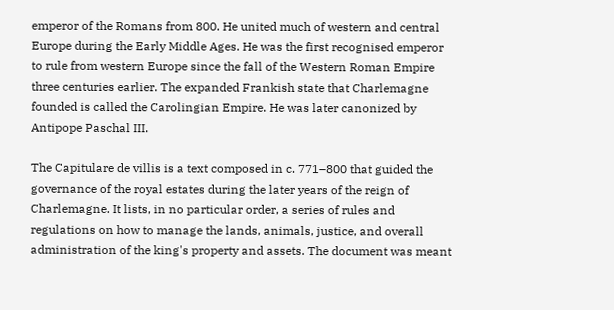emperor of the Romans from 800. He united much of western and central Europe during the Early Middle Ages. He was the first recognised emperor to rule from western Europe since the fall of the Western Roman Empire three centuries earlier. The expanded Frankish state that Charlemagne founded is called the Carolingian Empire. He was later canonized by Antipope Paschal III.

The Capitulare de villis is a text composed in c. 771–800 that guided the governance of the royal estates during the later years of the reign of Charlemagne. It lists, in no particular order, a series of rules and regulations on how to manage the lands, animals, justice, and overall administration of the king's property and assets. The document was meant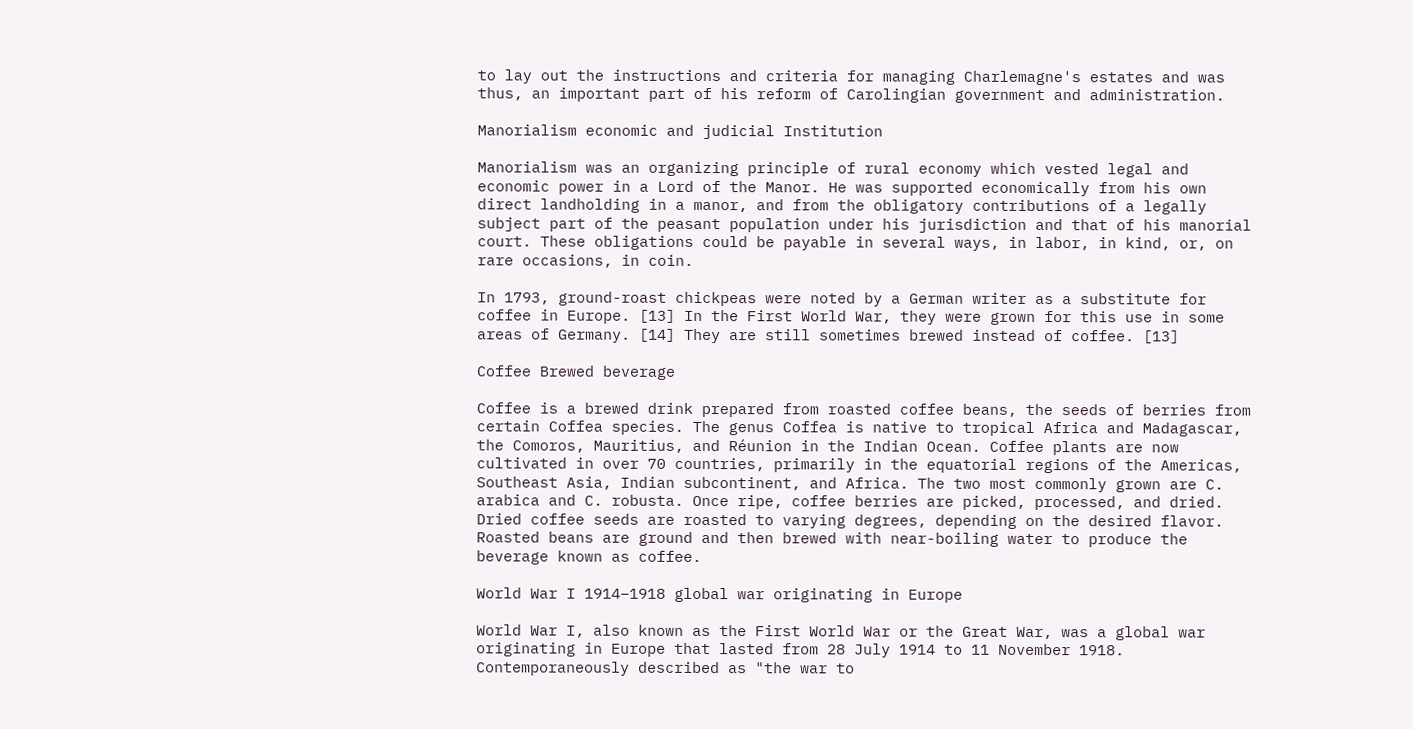to lay out the instructions and criteria for managing Charlemagne's estates and was thus, an important part of his reform of Carolingian government and administration.

Manorialism economic and judicial Institution

Manorialism was an organizing principle of rural economy which vested legal and economic power in a Lord of the Manor. He was supported economically from his own direct landholding in a manor, and from the obligatory contributions of a legally subject part of the peasant population under his jurisdiction and that of his manorial court. These obligations could be payable in several ways, in labor, in kind, or, on rare occasions, in coin.

In 1793, ground-roast chickpeas were noted by a German writer as a substitute for coffee in Europe. [13] In the First World War, they were grown for this use in some areas of Germany. [14] They are still sometimes brewed instead of coffee. [13]

Coffee Brewed beverage

Coffee is a brewed drink prepared from roasted coffee beans, the seeds of berries from certain Coffea species. The genus Coffea is native to tropical Africa and Madagascar, the Comoros, Mauritius, and Réunion in the Indian Ocean. Coffee plants are now cultivated in over 70 countries, primarily in the equatorial regions of the Americas, Southeast Asia, Indian subcontinent, and Africa. The two most commonly grown are C. arabica and C. robusta. Once ripe, coffee berries are picked, processed, and dried. Dried coffee seeds are roasted to varying degrees, depending on the desired flavor. Roasted beans are ground and then brewed with near-boiling water to produce the beverage known as coffee.

World War I 1914–1918 global war originating in Europe

World War I, also known as the First World War or the Great War, was a global war originating in Europe that lasted from 28 July 1914 to 11 November 1918. Contemporaneously described as "the war to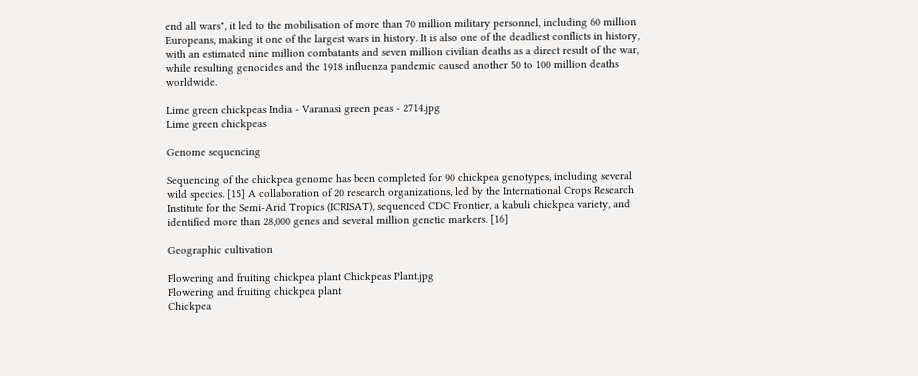end all wars", it led to the mobilisation of more than 70 million military personnel, including 60 million Europeans, making it one of the largest wars in history. It is also one of the deadliest conflicts in history, with an estimated nine million combatants and seven million civilian deaths as a direct result of the war, while resulting genocides and the 1918 influenza pandemic caused another 50 to 100 million deaths worldwide.

Lime green chickpeas India - Varanasi green peas - 2714.jpg
Lime green chickpeas

Genome sequencing

Sequencing of the chickpea genome has been completed for 90 chickpea genotypes, including several wild species. [15] A collaboration of 20 research organizations, led by the International Crops Research Institute for the Semi-Arid Tropics (ICRISAT), sequenced CDC Frontier, a kabuli chickpea variety, and identified more than 28,000 genes and several million genetic markers. [16]

Geographic cultivation

Flowering and fruiting chickpea plant Chickpeas Plant.jpg
Flowering and fruiting chickpea plant
Chickpea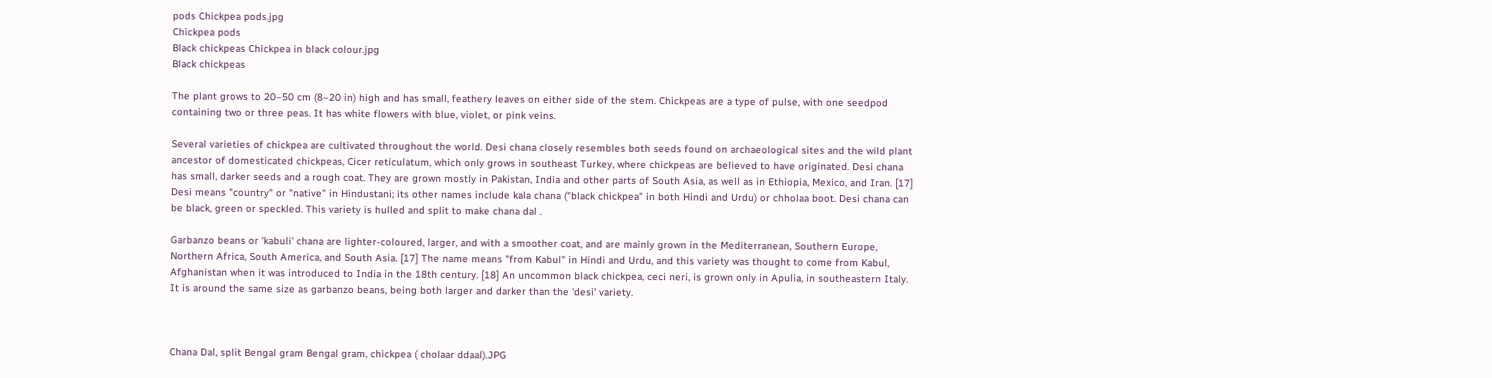pods Chickpea pods.jpg
Chickpea pods
Black chickpeas Chickpea in black colour.jpg
Black chickpeas

The plant grows to 20–50 cm (8–20 in) high and has small, feathery leaves on either side of the stem. Chickpeas are a type of pulse, with one seedpod containing two or three peas. It has white flowers with blue, violet, or pink veins.

Several varieties of chickpea are cultivated throughout the world. Desi chana closely resembles both seeds found on archaeological sites and the wild plant ancestor of domesticated chickpeas, Cicer reticulatum, which only grows in southeast Turkey, where chickpeas are believed to have originated. Desi chana has small, darker seeds and a rough coat. They are grown mostly in Pakistan, India and other parts of South Asia, as well as in Ethiopia, Mexico, and Iran. [17] Desi means "country" or "native" in Hindustani; its other names include kala chana ("black chickpea" in both Hindi and Urdu) or chholaa boot. Desi chana can be black, green or speckled. This variety is hulled and split to make chana dal .

Garbanzo beans or 'kabuli' chana are lighter-coloured, larger, and with a smoother coat, and are mainly grown in the Mediterranean, Southern Europe, Northern Africa, South America, and South Asia. [17] The name means "from Kabul" in Hindi and Urdu, and this variety was thought to come from Kabul, Afghanistan when it was introduced to India in the 18th century. [18] An uncommon black chickpea, ceci neri, is grown only in Apulia, in southeastern Italy. It is around the same size as garbanzo beans, being both larger and darker than the 'desi' variety.



Chana Dal, split Bengal gram Bengal gram, chickpea ( cholaar ddaal).JPG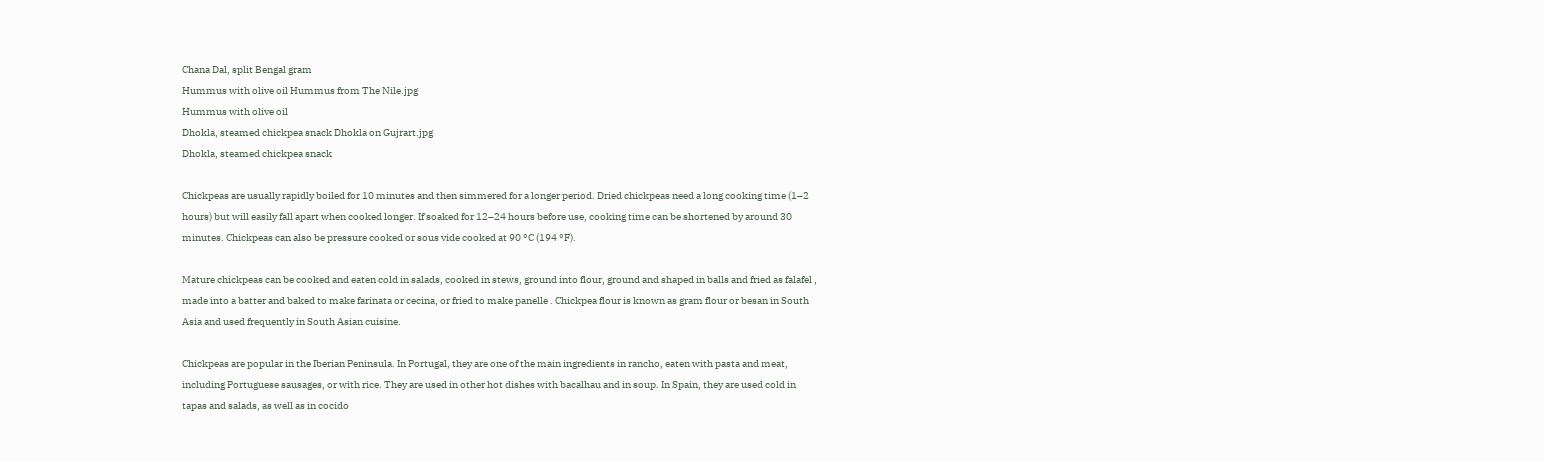Chana Dal, split Bengal gram
Hummus with olive oil Hummus from The Nile.jpg
Hummus with olive oil
Dhokla, steamed chickpea snack Dhokla on Gujrart.jpg
Dhokla, steamed chickpea snack

Chickpeas are usually rapidly boiled for 10 minutes and then simmered for a longer period. Dried chickpeas need a long cooking time (1–2 hours) but will easily fall apart when cooked longer. If soaked for 12–24 hours before use, cooking time can be shortened by around 30 minutes. Chickpeas can also be pressure cooked or sous vide cooked at 90 °C (194 °F).

Mature chickpeas can be cooked and eaten cold in salads, cooked in stews, ground into flour, ground and shaped in balls and fried as falafel , made into a batter and baked to make farinata or cecina, or fried to make panelle . Chickpea flour is known as gram flour or besan in South Asia and used frequently in South Asian cuisine.

Chickpeas are popular in the Iberian Peninsula. In Portugal, they are one of the main ingredients in rancho, eaten with pasta and meat, including Portuguese sausages, or with rice. They are used in other hot dishes with bacalhau and in soup. In Spain, they are used cold in tapas and salads, as well as in cocido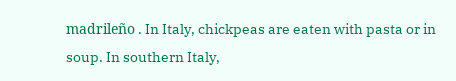madrileño . In Italy, chickpeas are eaten with pasta or in soup. In southern Italy,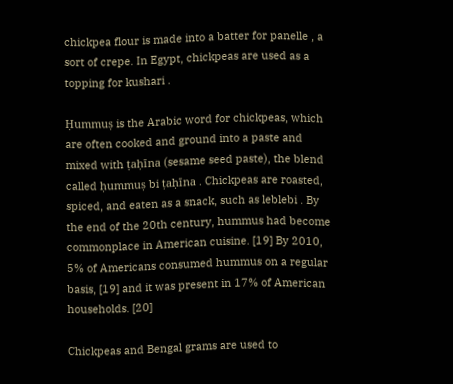chickpea flour is made into a batter for panelle , a sort of crepe. In Egypt, chickpeas are used as a topping for kushari .

Ḥummuṣ is the Arabic word for chickpeas, which are often cooked and ground into a paste and mixed with ṭaḥīna (sesame seed paste), the blend called ḥummuṣ bi ṭaḥīna . Chickpeas are roasted, spiced, and eaten as a snack, such as leblebi . By the end of the 20th century, hummus had become commonplace in American cuisine. [19] By 2010, 5% of Americans consumed hummus on a regular basis, [19] and it was present in 17% of American households. [20]

Chickpeas and Bengal grams are used to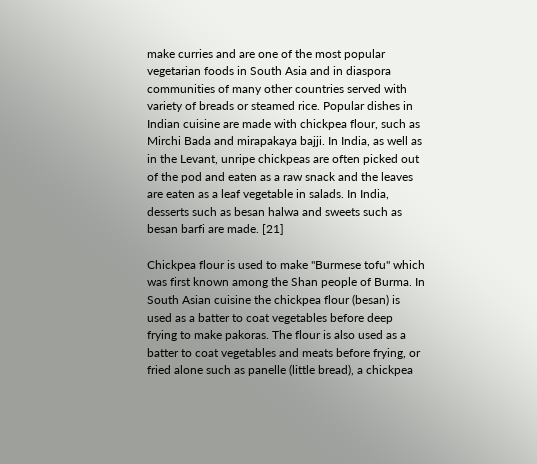make curries and are one of the most popular vegetarian foods in South Asia and in diaspora communities of many other countries served with variety of breads or steamed rice. Popular dishes in Indian cuisine are made with chickpea flour, such as Mirchi Bada and mirapakaya bajji. In India, as well as in the Levant, unripe chickpeas are often picked out of the pod and eaten as a raw snack and the leaves are eaten as a leaf vegetable in salads. In India, desserts such as besan halwa and sweets such as besan barfi are made. [21]

Chickpea flour is used to make "Burmese tofu" which was first known among the Shan people of Burma. In South Asian cuisine the chickpea flour (besan) is used as a batter to coat vegetables before deep frying to make pakoras. The flour is also used as a batter to coat vegetables and meats before frying, or fried alone such as panelle (little bread), a chickpea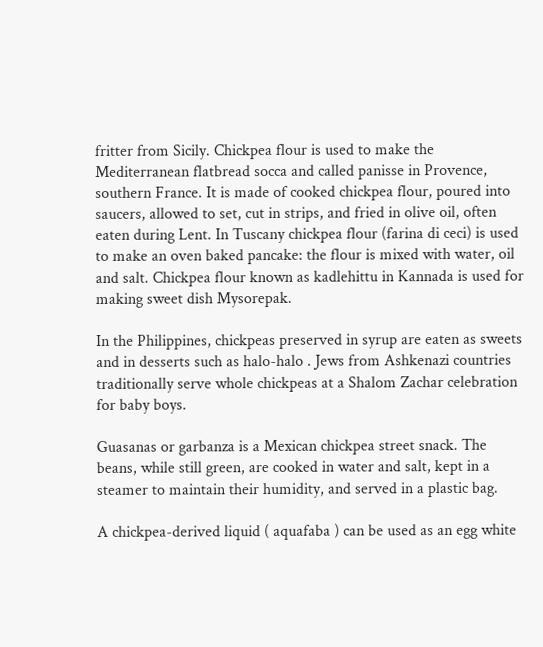fritter from Sicily. Chickpea flour is used to make the Mediterranean flatbread socca and called panisse in Provence, southern France. It is made of cooked chickpea flour, poured into saucers, allowed to set, cut in strips, and fried in olive oil, often eaten during Lent. In Tuscany chickpea flour (farina di ceci) is used to make an oven baked pancake: the flour is mixed with water, oil and salt. Chickpea flour known as kadlehittu in Kannada is used for making sweet dish Mysorepak.

In the Philippines, chickpeas preserved in syrup are eaten as sweets and in desserts such as halo-halo . Jews from Ashkenazi countries traditionally serve whole chickpeas at a Shalom Zachar celebration for baby boys.

Guasanas or garbanza is a Mexican chickpea street snack. The beans, while still green, are cooked in water and salt, kept in a steamer to maintain their humidity, and served in a plastic bag.

A chickpea-derived liquid ( aquafaba ) can be used as an egg white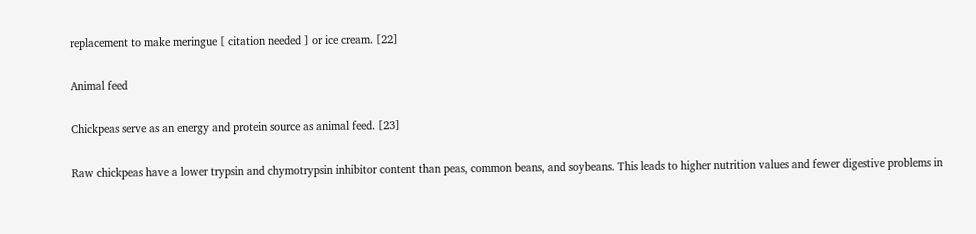replacement to make meringue [ citation needed ] or ice cream. [22]

Animal feed

Chickpeas serve as an energy and protein source as animal feed. [23]

Raw chickpeas have a lower trypsin and chymotrypsin inhibitor content than peas, common beans, and soybeans. This leads to higher nutrition values and fewer digestive problems in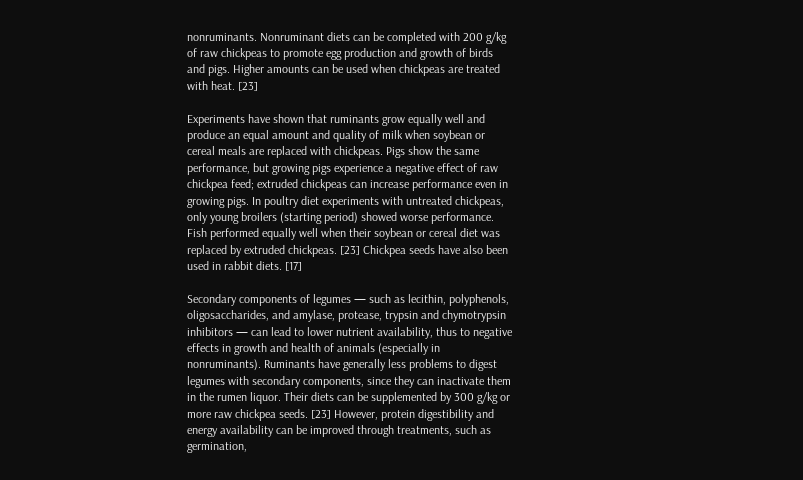nonruminants. Nonruminant diets can be completed with 200 g/kg of raw chickpeas to promote egg production and growth of birds and pigs. Higher amounts can be used when chickpeas are treated with heat. [23]

Experiments have shown that ruminants grow equally well and produce an equal amount and quality of milk when soybean or cereal meals are replaced with chickpeas. Pigs show the same performance, but growing pigs experience a negative effect of raw chickpea feed; extruded chickpeas can increase performance even in growing pigs. In poultry diet experiments with untreated chickpeas, only young broilers (starting period) showed worse performance. Fish performed equally well when their soybean or cereal diet was replaced by extruded chickpeas. [23] Chickpea seeds have also been used in rabbit diets. [17]

Secondary components of legumes — such as lecithin, polyphenols, oligosaccharides, and amylase, protease, trypsin and chymotrypsin inhibitors — can lead to lower nutrient availability, thus to negative effects in growth and health of animals (especially in nonruminants). Ruminants have generally less problems to digest legumes with secondary components, since they can inactivate them in the rumen liquor. Their diets can be supplemented by 300 g/kg or more raw chickpea seeds. [23] However, protein digestibility and energy availability can be improved through treatments, such as germination,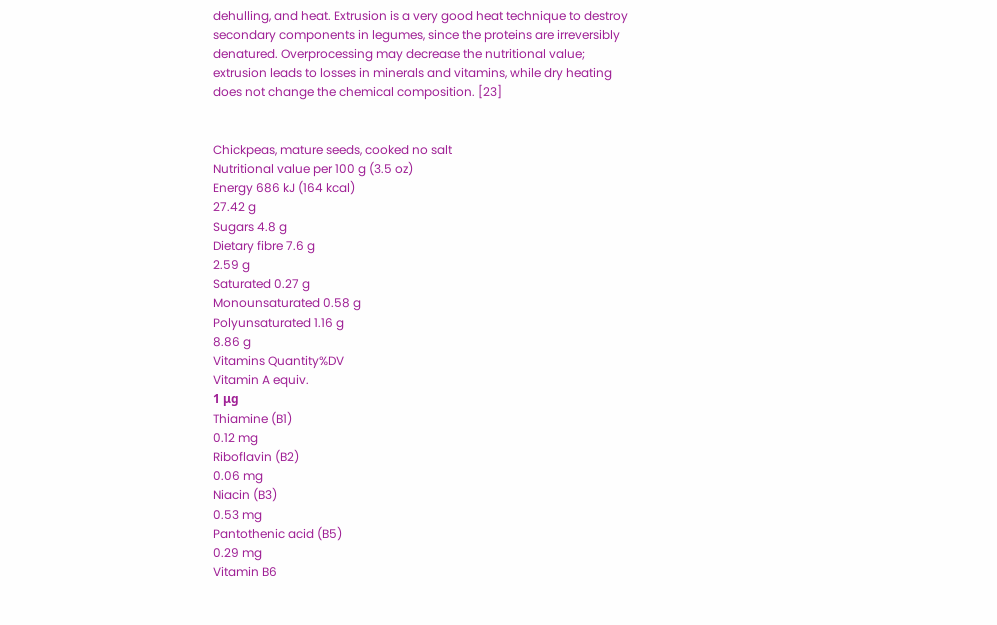dehulling, and heat. Extrusion is a very good heat technique to destroy secondary components in legumes, since the proteins are irreversibly denatured. Overprocessing may decrease the nutritional value; extrusion leads to losses in minerals and vitamins, while dry heating does not change the chemical composition. [23]


Chickpeas, mature seeds, cooked no salt
Nutritional value per 100 g (3.5 oz)
Energy 686 kJ (164 kcal)
27.42 g
Sugars 4.8 g
Dietary fibre 7.6 g
2.59 g
Saturated 0.27 g
Monounsaturated 0.58 g
Polyunsaturated 1.16 g
8.86 g
Vitamins Quantity%DV
Vitamin A equiv.
1 μg
Thiamine (B1)
0.12 mg
Riboflavin (B2)
0.06 mg
Niacin (B3)
0.53 mg
Pantothenic acid (B5)
0.29 mg
Vitamin B6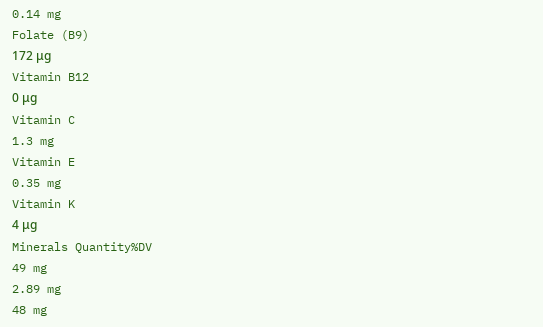0.14 mg
Folate (B9)
172 μg
Vitamin B12
0 μg
Vitamin C
1.3 mg
Vitamin E
0.35 mg
Vitamin K
4 μg
Minerals Quantity%DV
49 mg
2.89 mg
48 mg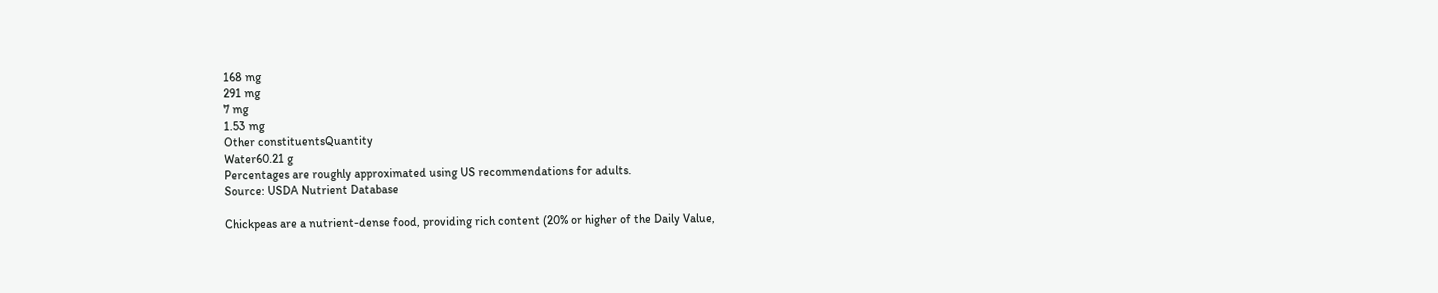168 mg
291 mg
7 mg
1.53 mg
Other constituentsQuantity
Water60.21 g
Percentages are roughly approximated using US recommendations for adults.
Source: USDA Nutrient Database

Chickpeas are a nutrient-dense food, providing rich content (20% or higher of the Daily Value,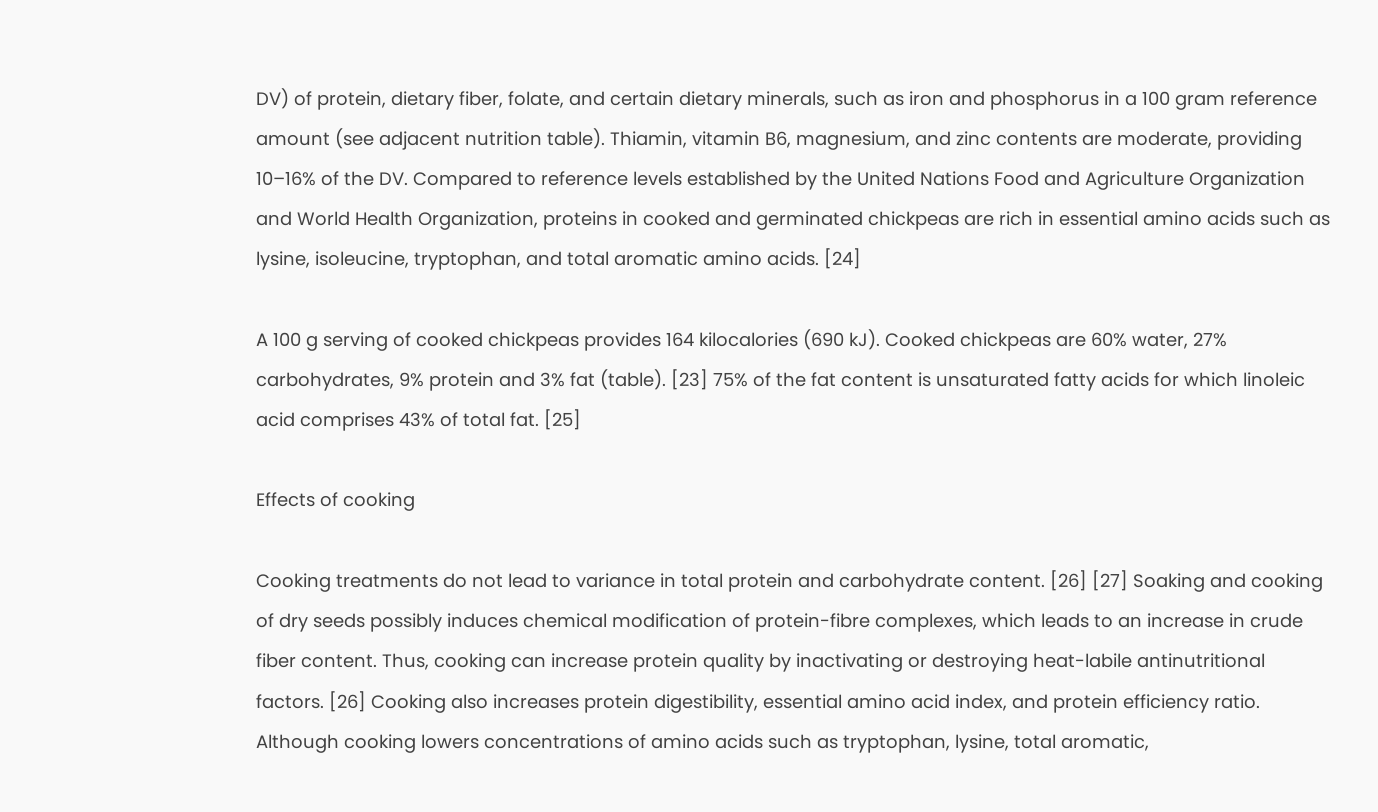DV) of protein, dietary fiber, folate, and certain dietary minerals, such as iron and phosphorus in a 100 gram reference amount (see adjacent nutrition table). Thiamin, vitamin B6, magnesium, and zinc contents are moderate, providing 10–16% of the DV. Compared to reference levels established by the United Nations Food and Agriculture Organization and World Health Organization, proteins in cooked and germinated chickpeas are rich in essential amino acids such as lysine, isoleucine, tryptophan, and total aromatic amino acids. [24]

A 100 g serving of cooked chickpeas provides 164 kilocalories (690 kJ). Cooked chickpeas are 60% water, 27% carbohydrates, 9% protein and 3% fat (table). [23] 75% of the fat content is unsaturated fatty acids for which linoleic acid comprises 43% of total fat. [25]

Effects of cooking

Cooking treatments do not lead to variance in total protein and carbohydrate content. [26] [27] Soaking and cooking of dry seeds possibly induces chemical modification of protein-fibre complexes, which leads to an increase in crude fiber content. Thus, cooking can increase protein quality by inactivating or destroying heat-labile antinutritional factors. [26] Cooking also increases protein digestibility, essential amino acid index, and protein efficiency ratio. Although cooking lowers concentrations of amino acids such as tryptophan, lysine, total aromatic,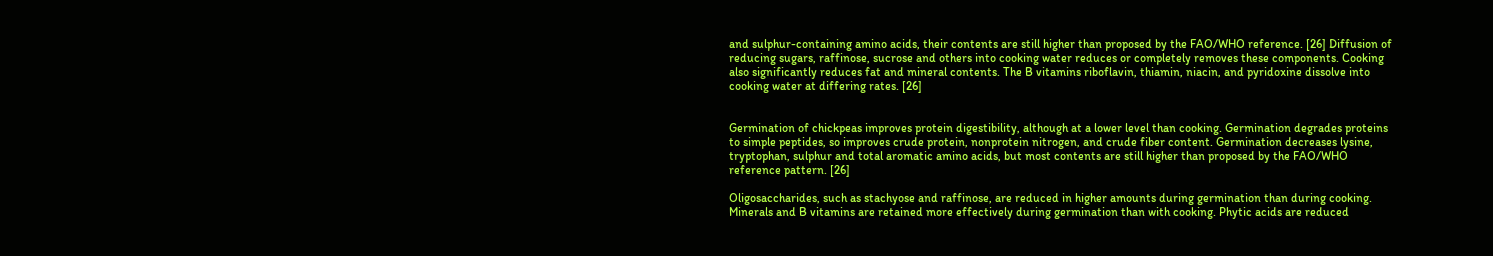and sulphur-containing amino acids, their contents are still higher than proposed by the FAO/WHO reference. [26] Diffusion of reducing sugars, raffinose, sucrose and others into cooking water reduces or completely removes these components. Cooking also significantly reduces fat and mineral contents. The B vitamins riboflavin, thiamin, niacin, and pyridoxine dissolve into cooking water at differing rates. [26]


Germination of chickpeas improves protein digestibility, although at a lower level than cooking. Germination degrades proteins to simple peptides, so improves crude protein, nonprotein nitrogen, and crude fiber content. Germination decreases lysine, tryptophan, sulphur and total aromatic amino acids, but most contents are still higher than proposed by the FAO/WHO reference pattern. [26]

Oligosaccharides, such as stachyose and raffinose, are reduced in higher amounts during germination than during cooking. Minerals and B vitamins are retained more effectively during germination than with cooking. Phytic acids are reduced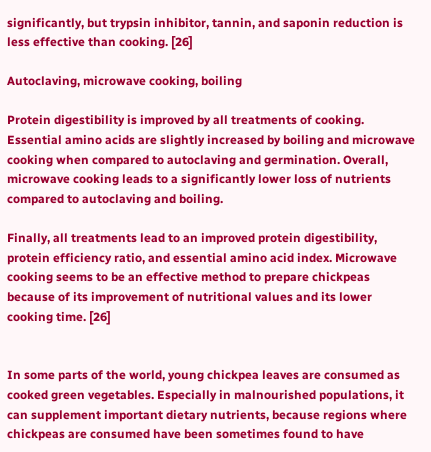significantly, but trypsin inhibitor, tannin, and saponin reduction is less effective than cooking. [26]

Autoclaving, microwave cooking, boiling

Protein digestibility is improved by all treatments of cooking. Essential amino acids are slightly increased by boiling and microwave cooking when compared to autoclaving and germination. Overall, microwave cooking leads to a significantly lower loss of nutrients compared to autoclaving and boiling.

Finally, all treatments lead to an improved protein digestibility, protein efficiency ratio, and essential amino acid index. Microwave cooking seems to be an effective method to prepare chickpeas because of its improvement of nutritional values and its lower cooking time. [26]


In some parts of the world, young chickpea leaves are consumed as cooked green vegetables. Especially in malnourished populations, it can supplement important dietary nutrients, because regions where chickpeas are consumed have been sometimes found to have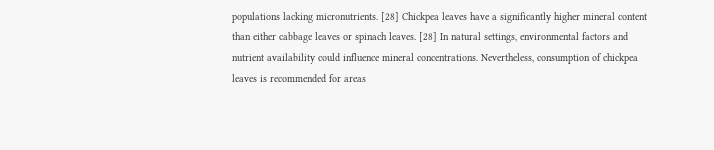populations lacking micronutrients. [28] Chickpea leaves have a significantly higher mineral content than either cabbage leaves or spinach leaves. [28] In natural settings, environmental factors and nutrient availability could influence mineral concentrations. Nevertheless, consumption of chickpea leaves is recommended for areas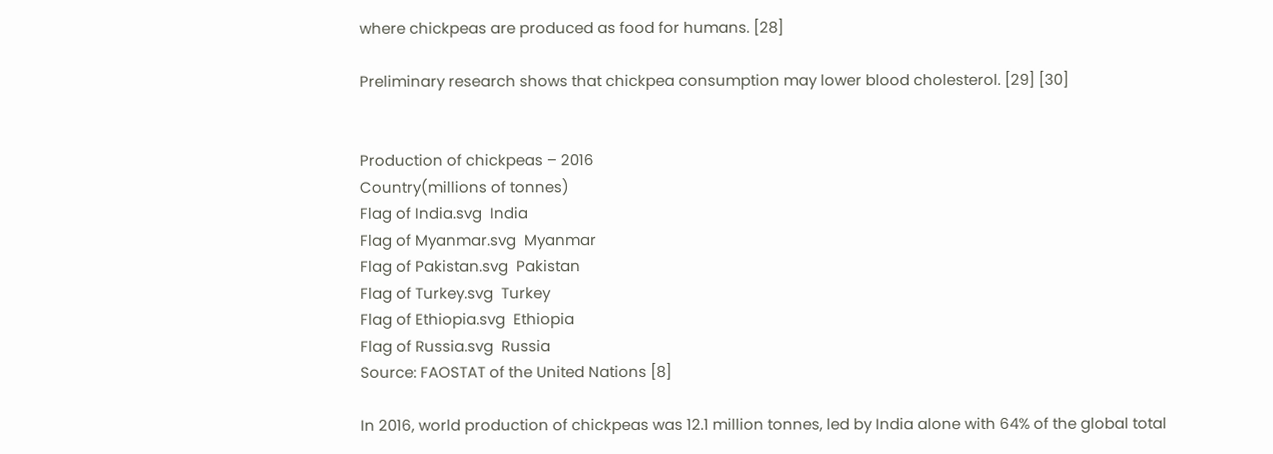where chickpeas are produced as food for humans. [28]

Preliminary research shows that chickpea consumption may lower blood cholesterol. [29] [30]


Production of chickpeas – 2016
Country(millions of tonnes)
Flag of India.svg  India
Flag of Myanmar.svg  Myanmar
Flag of Pakistan.svg  Pakistan
Flag of Turkey.svg  Turkey
Flag of Ethiopia.svg  Ethiopia
Flag of Russia.svg  Russia
Source: FAOSTAT of the United Nations [8]

In 2016, world production of chickpeas was 12.1 million tonnes, led by India alone with 64% of the global total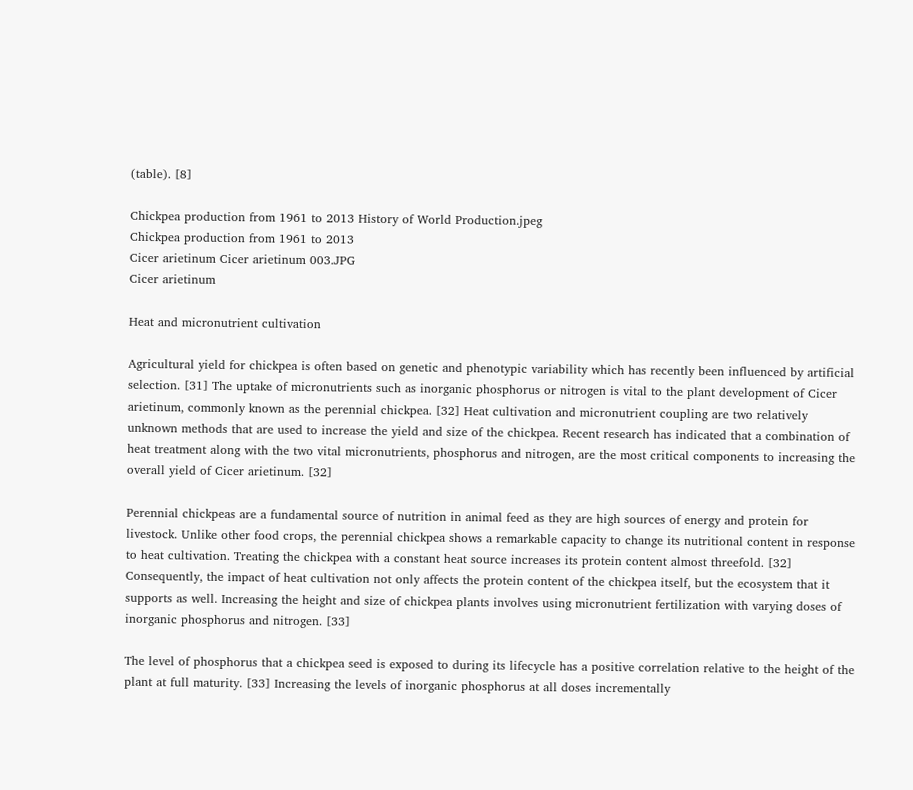(table). [8]

Chickpea production from 1961 to 2013 History of World Production.jpeg
Chickpea production from 1961 to 2013
Cicer arietinum Cicer arietinum 003.JPG
Cicer arietinum

Heat and micronutrient cultivation

Agricultural yield for chickpea is often based on genetic and phenotypic variability which has recently been influenced by artificial selection. [31] The uptake of micronutrients such as inorganic phosphorus or nitrogen is vital to the plant development of Cicer arietinum, commonly known as the perennial chickpea. [32] Heat cultivation and micronutrient coupling are two relatively unknown methods that are used to increase the yield and size of the chickpea. Recent research has indicated that a combination of heat treatment along with the two vital micronutrients, phosphorus and nitrogen, are the most critical components to increasing the overall yield of Cicer arietinum. [32]

Perennial chickpeas are a fundamental source of nutrition in animal feed as they are high sources of energy and protein for livestock. Unlike other food crops, the perennial chickpea shows a remarkable capacity to change its nutritional content in response to heat cultivation. Treating the chickpea with a constant heat source increases its protein content almost threefold. [32] Consequently, the impact of heat cultivation not only affects the protein content of the chickpea itself, but the ecosystem that it supports as well. Increasing the height and size of chickpea plants involves using micronutrient fertilization with varying doses of inorganic phosphorus and nitrogen. [33]

The level of phosphorus that a chickpea seed is exposed to during its lifecycle has a positive correlation relative to the height of the plant at full maturity. [33] Increasing the levels of inorganic phosphorus at all doses incrementally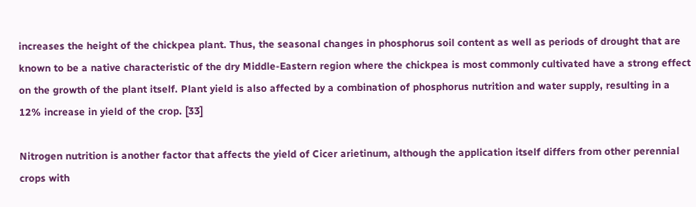increases the height of the chickpea plant. Thus, the seasonal changes in phosphorus soil content as well as periods of drought that are known to be a native characteristic of the dry Middle-Eastern region where the chickpea is most commonly cultivated have a strong effect on the growth of the plant itself. Plant yield is also affected by a combination of phosphorus nutrition and water supply, resulting in a 12% increase in yield of the crop. [33]

Nitrogen nutrition is another factor that affects the yield of Cicer arietinum, although the application itself differs from other perennial crops with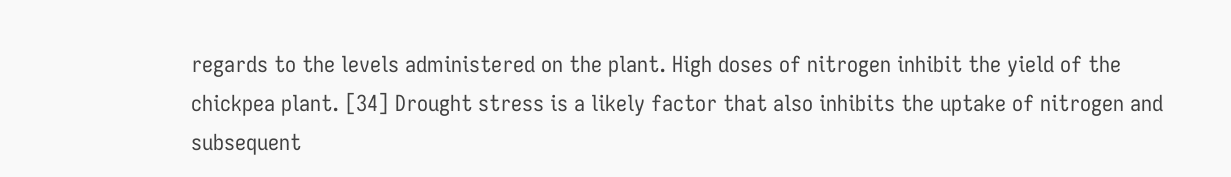regards to the levels administered on the plant. High doses of nitrogen inhibit the yield of the chickpea plant. [34] Drought stress is a likely factor that also inhibits the uptake of nitrogen and subsequent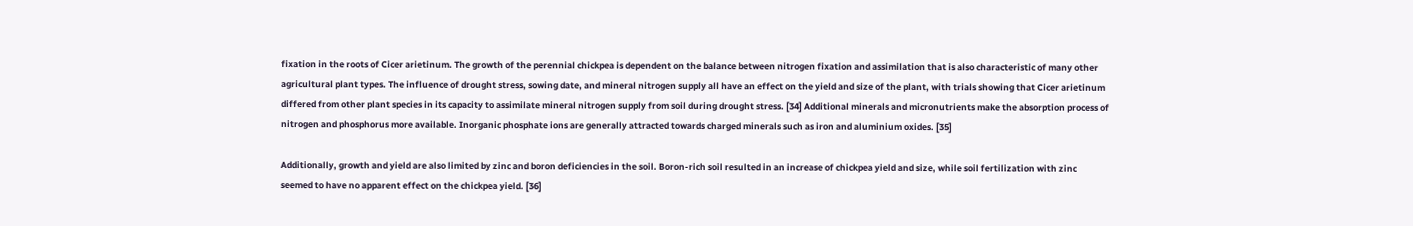fixation in the roots of Cicer arietinum. The growth of the perennial chickpea is dependent on the balance between nitrogen fixation and assimilation that is also characteristic of many other agricultural plant types. The influence of drought stress, sowing date, and mineral nitrogen supply all have an effect on the yield and size of the plant, with trials showing that Cicer arietinum differed from other plant species in its capacity to assimilate mineral nitrogen supply from soil during drought stress. [34] Additional minerals and micronutrients make the absorption process of nitrogen and phosphorus more available. Inorganic phosphate ions are generally attracted towards charged minerals such as iron and aluminium oxides. [35]

Additionally, growth and yield are also limited by zinc and boron deficiencies in the soil. Boron-rich soil resulted in an increase of chickpea yield and size, while soil fertilization with zinc seemed to have no apparent effect on the chickpea yield. [36]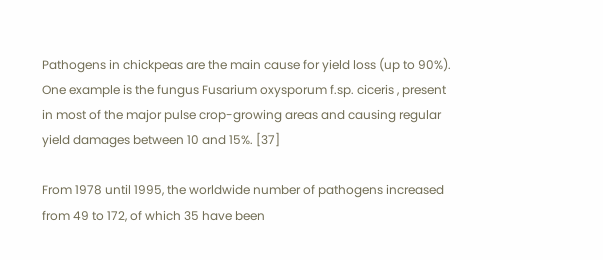Pathogens in chickpeas are the main cause for yield loss (up to 90%). One example is the fungus Fusarium oxysporum f.sp. ciceris , present in most of the major pulse crop-growing areas and causing regular yield damages between 10 and 15%. [37]

From 1978 until 1995, the worldwide number of pathogens increased from 49 to 172, of which 35 have been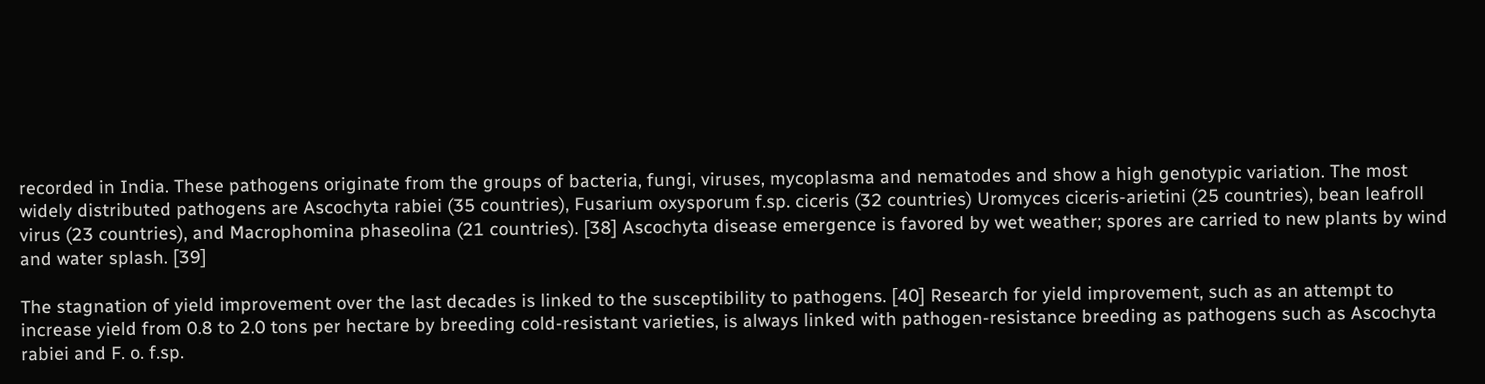recorded in India. These pathogens originate from the groups of bacteria, fungi, viruses, mycoplasma and nematodes and show a high genotypic variation. The most widely distributed pathogens are Ascochyta rabiei (35 countries), Fusarium oxysporum f.sp. ciceris (32 countries) Uromyces ciceris-arietini (25 countries), bean leafroll virus (23 countries), and Macrophomina phaseolina (21 countries). [38] Ascochyta disease emergence is favored by wet weather; spores are carried to new plants by wind and water splash. [39]

The stagnation of yield improvement over the last decades is linked to the susceptibility to pathogens. [40] Research for yield improvement, such as an attempt to increase yield from 0.8 to 2.0 tons per hectare by breeding cold-resistant varieties, is always linked with pathogen-resistance breeding as pathogens such as Ascochyta rabiei and F. o. f.sp.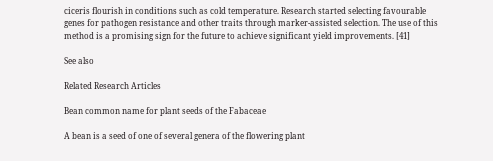ciceris flourish in conditions such as cold temperature. Research started selecting favourable genes for pathogen resistance and other traits through marker-assisted selection. The use of this method is a promising sign for the future to achieve significant yield improvements. [41]

See also

Related Research Articles

Bean common name for plant seeds of the Fabaceae

A bean is a seed of one of several genera of the flowering plant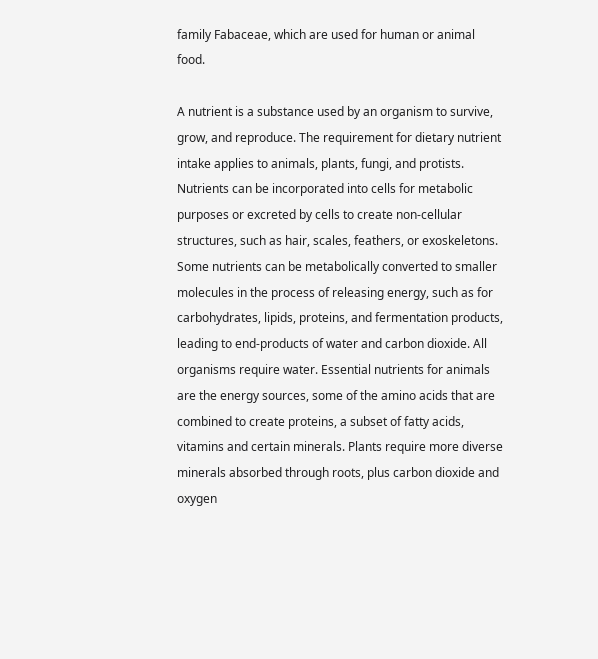family Fabaceae, which are used for human or animal food.

A nutrient is a substance used by an organism to survive, grow, and reproduce. The requirement for dietary nutrient intake applies to animals, plants, fungi, and protists. Nutrients can be incorporated into cells for metabolic purposes or excreted by cells to create non-cellular structures, such as hair, scales, feathers, or exoskeletons. Some nutrients can be metabolically converted to smaller molecules in the process of releasing energy, such as for carbohydrates, lipids, proteins, and fermentation products, leading to end-products of water and carbon dioxide. All organisms require water. Essential nutrients for animals are the energy sources, some of the amino acids that are combined to create proteins, a subset of fatty acids, vitamins and certain minerals. Plants require more diverse minerals absorbed through roots, plus carbon dioxide and oxygen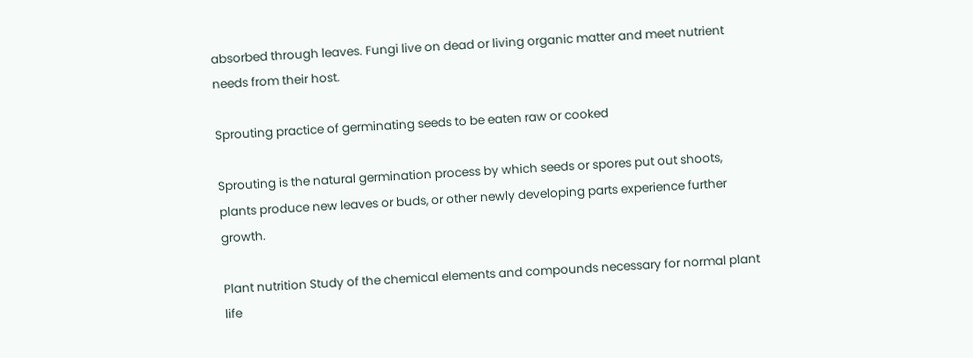absorbed through leaves. Fungi live on dead or living organic matter and meet nutrient needs from their host.

Sprouting practice of germinating seeds to be eaten raw or cooked

Sprouting is the natural germination process by which seeds or spores put out shoots, plants produce new leaves or buds, or other newly developing parts experience further growth.

Plant nutrition Study of the chemical elements and compounds necessary for normal plant life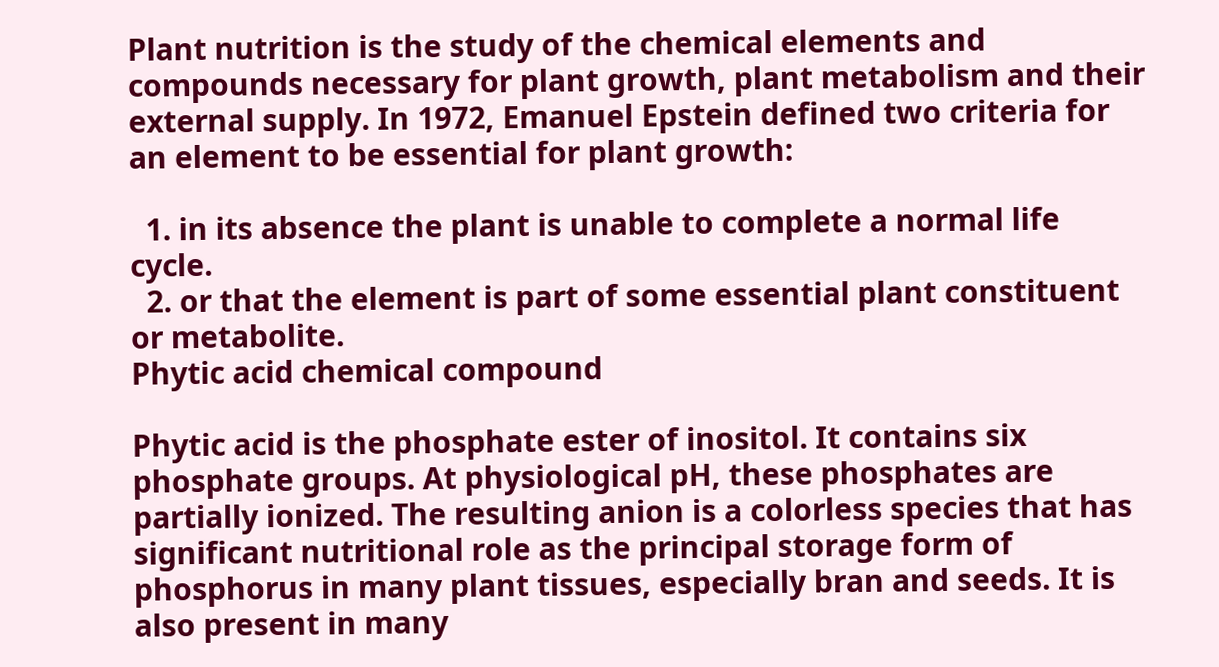Plant nutrition is the study of the chemical elements and compounds necessary for plant growth, plant metabolism and their external supply. In 1972, Emanuel Epstein defined two criteria for an element to be essential for plant growth:

  1. in its absence the plant is unable to complete a normal life cycle.
  2. or that the element is part of some essential plant constituent or metabolite.
Phytic acid chemical compound

Phytic acid is the phosphate ester of inositol. It contains six phosphate groups. At physiological pH, these phosphates are partially ionized. The resulting anion is a colorless species that has significant nutritional role as the principal storage form of phosphorus in many plant tissues, especially bran and seeds. It is also present in many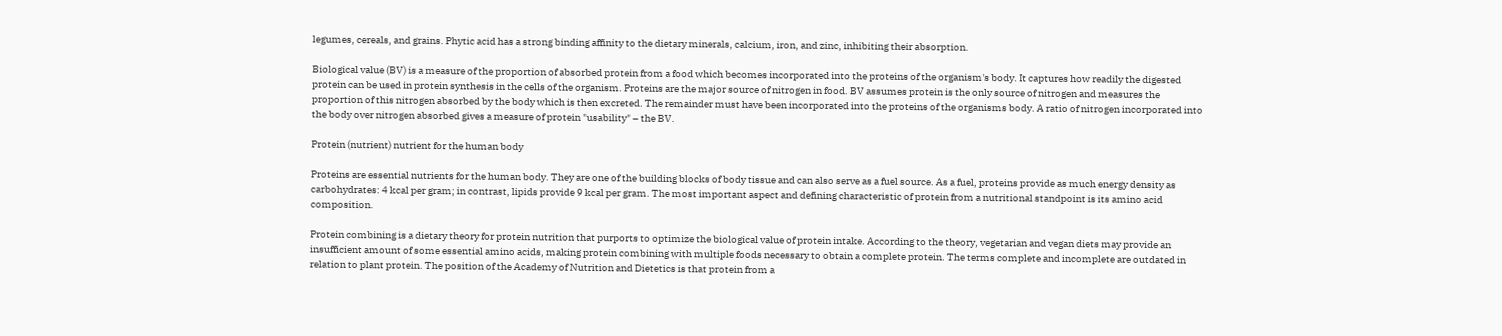legumes, cereals, and grains. Phytic acid has a strong binding affinity to the dietary minerals, calcium, iron, and zinc, inhibiting their absorption.

Biological value (BV) is a measure of the proportion of absorbed protein from a food which becomes incorporated into the proteins of the organism's body. It captures how readily the digested protein can be used in protein synthesis in the cells of the organism. Proteins are the major source of nitrogen in food. BV assumes protein is the only source of nitrogen and measures the proportion of this nitrogen absorbed by the body which is then excreted. The remainder must have been incorporated into the proteins of the organisms body. A ratio of nitrogen incorporated into the body over nitrogen absorbed gives a measure of protein "usability" – the BV.

Protein (nutrient) nutrient for the human body

Proteins are essential nutrients for the human body. They are one of the building blocks of body tissue and can also serve as a fuel source. As a fuel, proteins provide as much energy density as carbohydrates: 4 kcal per gram; in contrast, lipids provide 9 kcal per gram. The most important aspect and defining characteristic of protein from a nutritional standpoint is its amino acid composition.

Protein combining is a dietary theory for protein nutrition that purports to optimize the biological value of protein intake. According to the theory, vegetarian and vegan diets may provide an insufficient amount of some essential amino acids, making protein combining with multiple foods necessary to obtain a complete protein. The terms complete and incomplete are outdated in relation to plant protein. The position of the Academy of Nutrition and Dietetics is that protein from a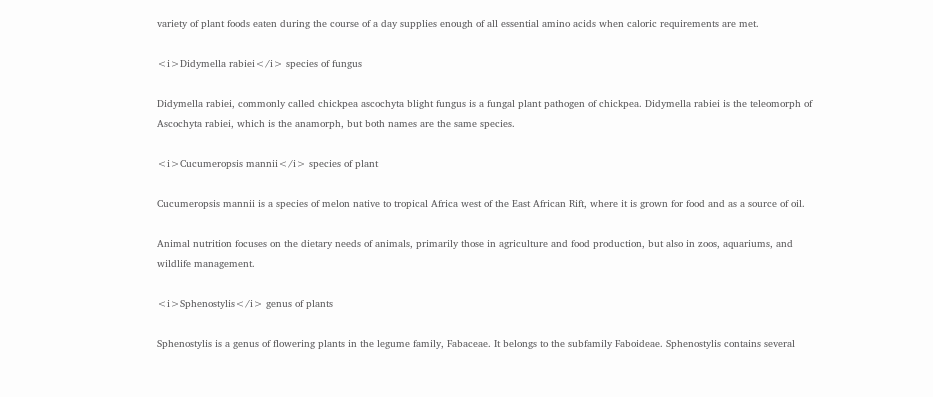variety of plant foods eaten during the course of a day supplies enough of all essential amino acids when caloric requirements are met.

<i>Didymella rabiei</i> species of fungus

Didymella rabiei, commonly called chickpea ascochyta blight fungus is a fungal plant pathogen of chickpea. Didymella rabiei is the teleomorph of Ascochyta rabiei, which is the anamorph, but both names are the same species.

<i>Cucumeropsis mannii</i> species of plant

Cucumeropsis mannii is a species of melon native to tropical Africa west of the East African Rift, where it is grown for food and as a source of oil.

Animal nutrition focuses on the dietary needs of animals, primarily those in agriculture and food production, but also in zoos, aquariums, and wildlife management.

<i>Sphenostylis</i> genus of plants

Sphenostylis is a genus of flowering plants in the legume family, Fabaceae. It belongs to the subfamily Faboideae. Sphenostylis contains several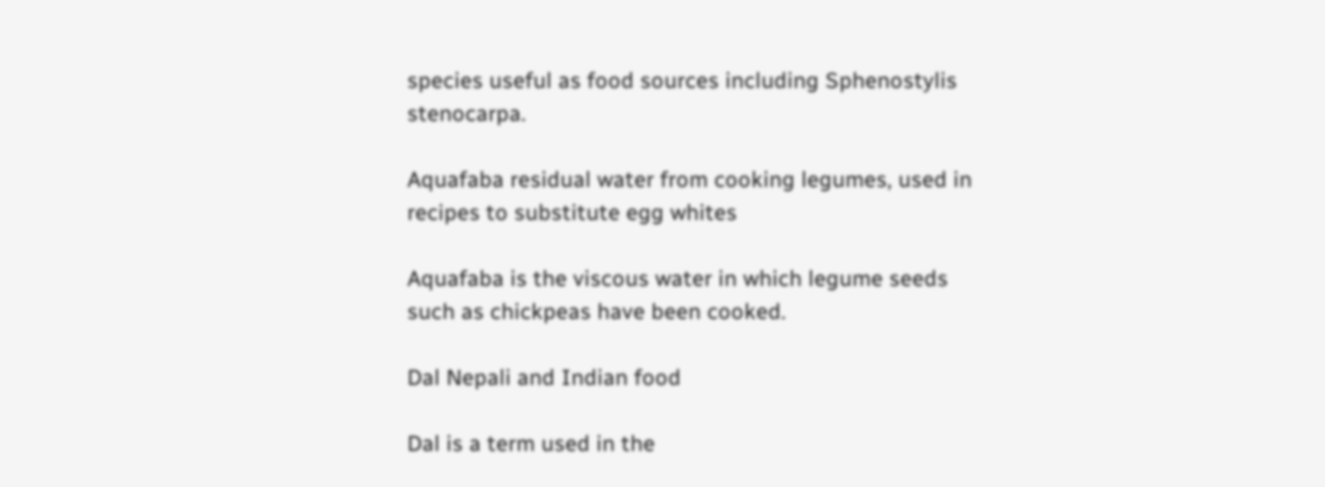species useful as food sources including Sphenostylis stenocarpa.

Aquafaba residual water from cooking legumes, used in recipes to substitute egg whites

Aquafaba is the viscous water in which legume seeds such as chickpeas have been cooked.

Dal Nepali and Indian food

Dal is a term used in the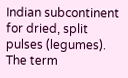Indian subcontinent for dried, split pulses (legumes). The term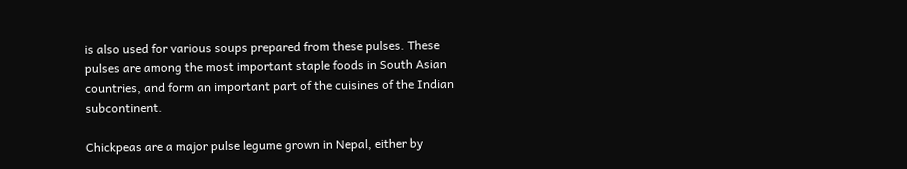is also used for various soups prepared from these pulses. These pulses are among the most important staple foods in South Asian countries, and form an important part of the cuisines of the Indian subcontinent.

Chickpeas are a major pulse legume grown in Nepal, either by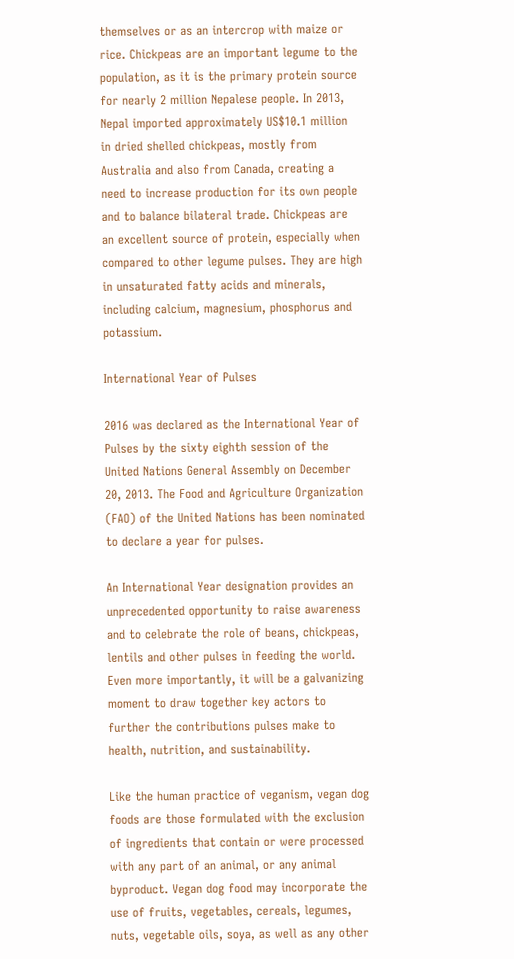themselves or as an intercrop with maize or rice. Chickpeas are an important legume to the population, as it is the primary protein source for nearly 2 million Nepalese people. In 2013, Nepal imported approximately US$10.1 million in dried shelled chickpeas, mostly from Australia and also from Canada, creating a need to increase production for its own people and to balance bilateral trade. Chickpeas are an excellent source of protein, especially when compared to other legume pulses. They are high in unsaturated fatty acids and minerals, including calcium, magnesium, phosphorus and potassium.

International Year of Pulses

2016 was declared as the International Year of Pulses by the sixty eighth session of the United Nations General Assembly on December 20, 2013. The Food and Agriculture Organization (FAO) of the United Nations has been nominated to declare a year for pulses.

An International Year designation provides an unprecedented opportunity to raise awareness and to celebrate the role of beans, chickpeas, lentils and other pulses in feeding the world. Even more importantly, it will be a galvanizing moment to draw together key actors to further the contributions pulses make to health, nutrition, and sustainability.

Like the human practice of veganism, vegan dog foods are those formulated with the exclusion of ingredients that contain or were processed with any part of an animal, or any animal byproduct. Vegan dog food may incorporate the use of fruits, vegetables, cereals, legumes, nuts, vegetable oils, soya, as well as any other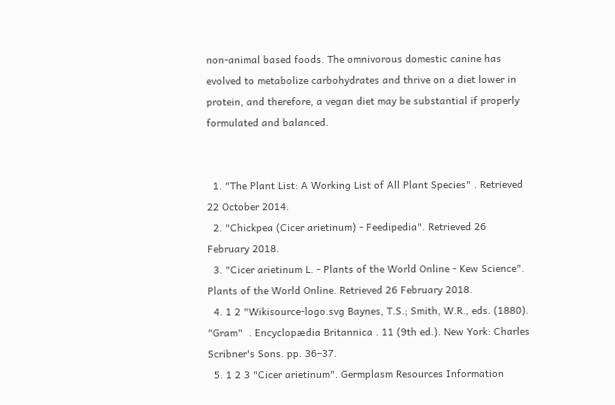non-animal based foods. The omnivorous domestic canine has evolved to metabolize carbohydrates and thrive on a diet lower in protein, and therefore, a vegan diet may be substantial if properly formulated and balanced.


  1. "The Plant List: A Working List of All Plant Species" . Retrieved 22 October 2014.
  2. "Chickpea (Cicer arietinum) - Feedipedia". Retrieved 26 February 2018.
  3. "Cicer arietinum L. - Plants of the World Online - Kew Science". Plants of the World Online. Retrieved 26 February 2018.
  4. 1 2 "Wikisource-logo.svg Baynes, T.S.; Smith, W.R., eds. (1880). "Gram"  . Encyclopædia Britannica . 11 (9th ed.). New York: Charles Scribner's Sons. pp. 36–37.
  5. 1 2 3 "Cicer arietinum". Germplasm Resources Information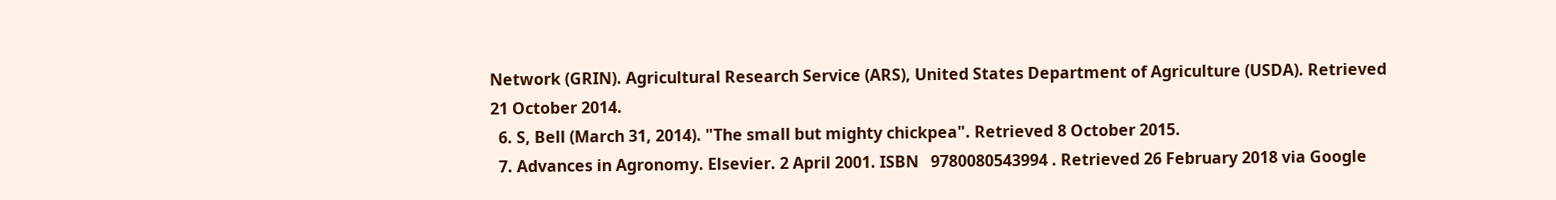Network (GRIN). Agricultural Research Service (ARS), United States Department of Agriculture (USDA). Retrieved 21 October 2014.
  6. S, Bell (March 31, 2014). "The small but mighty chickpea". Retrieved 8 October 2015.
  7. Advances in Agronomy. Elsevier. 2 April 2001. ISBN   9780080543994 . Retrieved 26 February 2018 via Google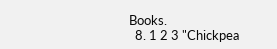Books.
  8. 1 2 3 "Chickpea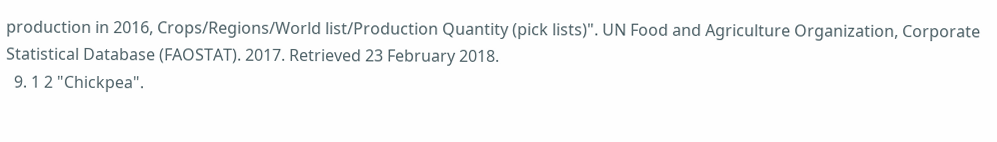production in 2016, Crops/Regions/World list/Production Quantity (pick lists)". UN Food and Agriculture Organization, Corporate Statistical Database (FAOSTAT). 2017. Retrieved 23 February 2018.
  9. 1 2 "Chickpea".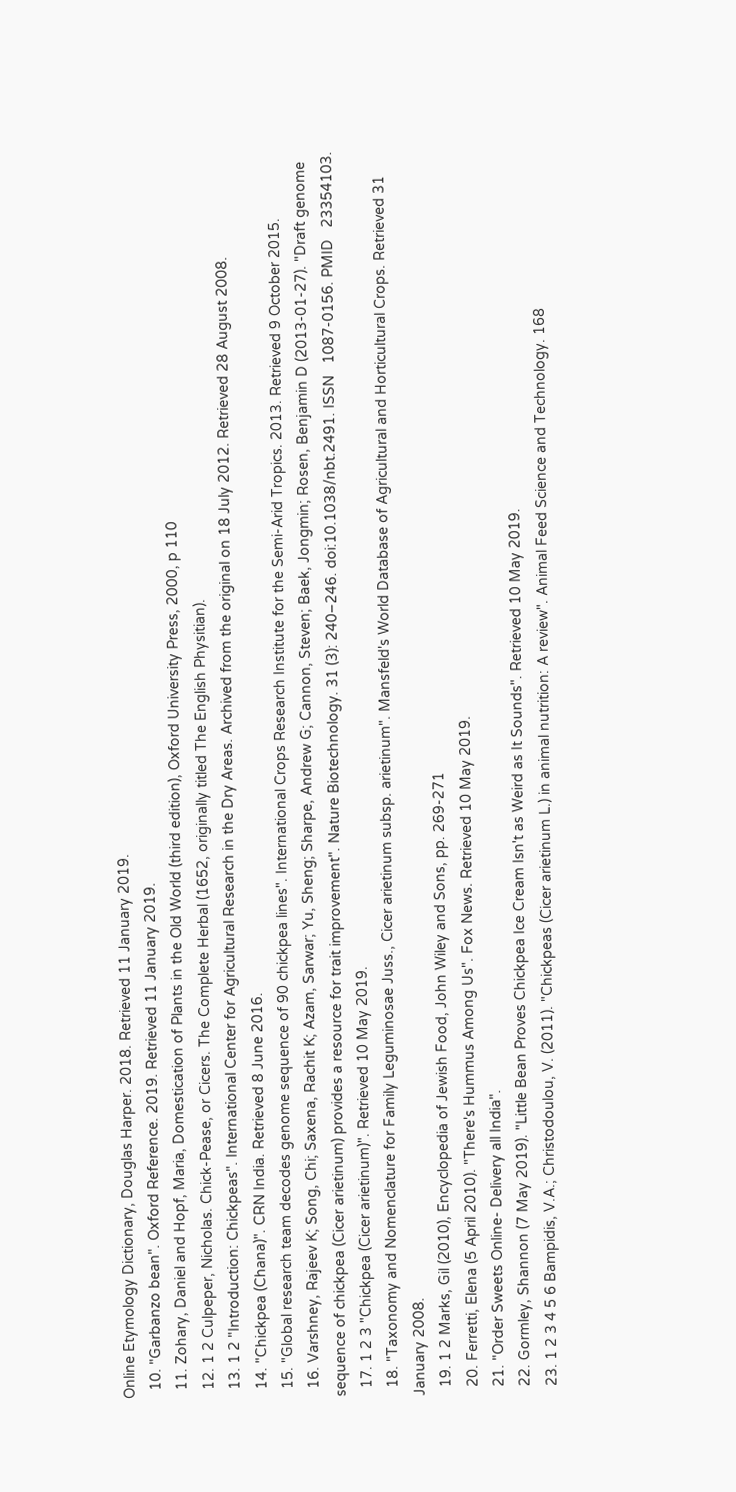Online Etymology Dictionary, Douglas Harper. 2018. Retrieved 11 January 2019.
  10. "Garbanzo bean". Oxford Reference. 2019. Retrieved 11 January 2019.
  11. Zohary, Daniel and Hopf, Maria, Domestication of Plants in the Old World (third edition), Oxford University Press, 2000, p 110
  12. 1 2 Culpeper, Nicholas. Chick-Pease, or Cicers. The Complete Herbal (1652, originally titled The English Physitian).
  13. 1 2 "Introduction: Chickpeas". International Center for Agricultural Research in the Dry Areas. Archived from the original on 18 July 2012. Retrieved 28 August 2008.
  14. "Chickpea (Chana)". CRN India. Retrieved 8 June 2016.
  15. "Global research team decodes genome sequence of 90 chickpea lines". International Crops Research Institute for the Semi-Arid Tropics. 2013. Retrieved 9 October 2015.
  16. Varshney, Rajeev K; Song, Chi; Saxena, Rachit K; Azam, Sarwar; Yu, Sheng; Sharpe, Andrew G; Cannon, Steven; Baek, Jongmin; Rosen, Benjamin D (2013-01-27). "Draft genome sequence of chickpea (Cicer arietinum) provides a resource for trait improvement". Nature Biotechnology. 31 (3): 240–246. doi:10.1038/nbt.2491. ISSN   1087-0156. PMID   23354103.
  17. 1 2 3 "Chickpea (Cicer arietinum)". Retrieved 10 May 2019.
  18. "Taxonomy and Nomenclature for Family Leguminosae Juss., Cicer arietinum subsp. arietinum". Mansfeld's World Database of Agricultural and Horticultural Crops. Retrieved 31 January 2008.
  19. 1 2 Marks, Gil (2010), Encyclopedia of Jewish Food, John Wiley and Sons, pp. 269-271
  20. Ferretti, Elena (5 April 2010). "There's Hummus Among Us". Fox News. Retrieved 10 May 2019.
  21. "Order Sweets Online- Delivery all India".
  22. Gormley, Shannon (7 May 2019). "Little Bean Proves Chickpea Ice Cream Isn't as Weird as It Sounds". Retrieved 10 May 2019.
  23. 1 2 3 4 5 6 Bampidis, V.A.; Christodoulou, V. (2011). "Chickpeas (Cicer arietinum L.) in animal nutrition: A review". Animal Feed Science and Technology. 168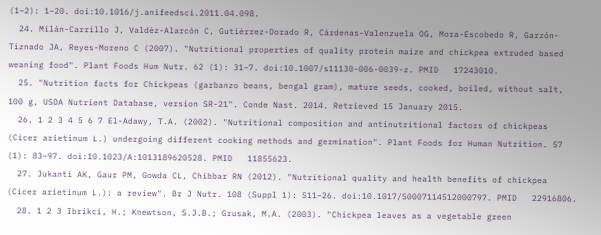(1–2): 1–20. doi:10.1016/j.anifeedsci.2011.04.098.
  24. Milán-Carrillo J, Valdéz-Alarcón C, Gutiérrez-Dorado R, Cárdenas-Valenzuela OG, Mora-Escobedo R, Garzón-Tiznado JA, Reyes-Moreno C (2007). "Nutritional properties of quality protein maize and chickpea extruded based weaning food". Plant Foods Hum Nutr. 62 (1): 31–7. doi:10.1007/s11130-006-0039-z. PMID   17243010.
  25. "Nutrition facts for Chickpeas (garbanzo beans, bengal gram), mature seeds, cooked, boiled, without salt, 100 g, USDA Nutrient Database, version SR-21". Conde Nast. 2014. Retrieved 15 January 2015.
  26. 1 2 3 4 5 6 7 El-Adawy, T.A. (2002). "Nutritional composition and antinutritional factors of chickpeas (Cicer arietinum L.) undergoing different cooking methods and germination". Plant Foods for Human Nutrition. 57 (1): 83–97. doi:10.1023/A:1013189620528. PMID   11855623.
  27. Jukanti AK, Gaur PM, Gowda CL, Chibbar RN (2012). "Nutritional quality and health benefits of chickpea (Cicer arietinum L.): a review". Br J Nutr. 108 (Suppl 1): S11–26. doi:10.1017/S0007114512000797. PMID   22916806.
  28. 1 2 3 Ibrikci, H.; Knewtson, S.J.B.; Grusak, M.A. (2003). "Chickpea leaves as a vegetable green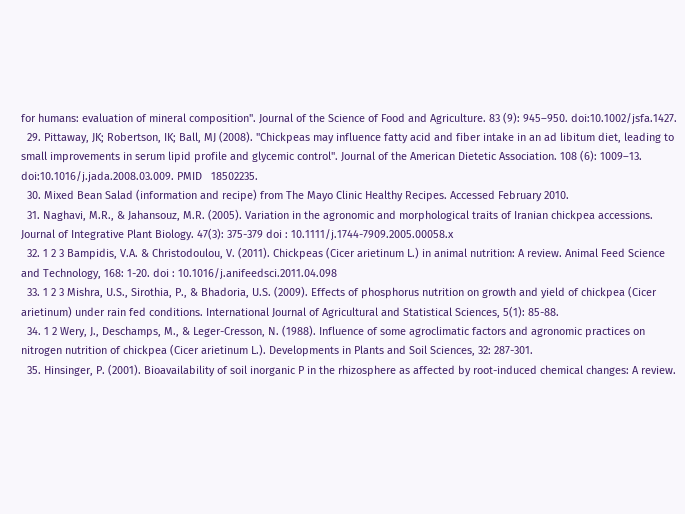for humans: evaluation of mineral composition". Journal of the Science of Food and Agriculture. 83 (9): 945–950. doi:10.1002/jsfa.1427.
  29. Pittaway, JK; Robertson, IK; Ball, MJ (2008). "Chickpeas may influence fatty acid and fiber intake in an ad libitum diet, leading to small improvements in serum lipid profile and glycemic control". Journal of the American Dietetic Association. 108 (6): 1009–13. doi:10.1016/j.jada.2008.03.009. PMID   18502235.
  30. Mixed Bean Salad (information and recipe) from The Mayo Clinic Healthy Recipes. Accessed February 2010.
  31. Naghavi, M.R., & Jahansouz, M.R. (2005). Variation in the agronomic and morphological traits of Iranian chickpea accessions. Journal of Integrative Plant Biology. 47(3): 375-379 doi : 10.1111/j.1744-7909.2005.00058.x
  32. 1 2 3 Bampidis, V.A. & Christodoulou, V. (2011). Chickpeas (Cicer arietinum L.) in animal nutrition: A review. Animal Feed Science and Technology, 168: 1-20. doi : 10.1016/j.anifeedsci.2011.04.098
  33. 1 2 3 Mishra, U.S., Sirothia, P., & Bhadoria, U.S. (2009). Effects of phosphorus nutrition on growth and yield of chickpea (Cicer arietinum) under rain fed conditions. International Journal of Agricultural and Statistical Sciences, 5(1): 85-88.
  34. 1 2 Wery, J., Deschamps, M., & Leger-Cresson, N. (1988). Influence of some agroclimatic factors and agronomic practices on nitrogen nutrition of chickpea (Cicer arietinum L.). Developments in Plants and Soil Sciences, 32: 287-301.
  35. Hinsinger, P. (2001). Bioavailability of soil inorganic P in the rhizosphere as affected by root-induced chemical changes: A review.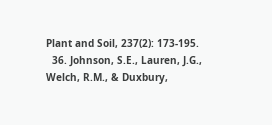Plant and Soil, 237(2): 173-195.
  36. Johnson, S.E., Lauren, J.G., Welch, R.M., & Duxbury,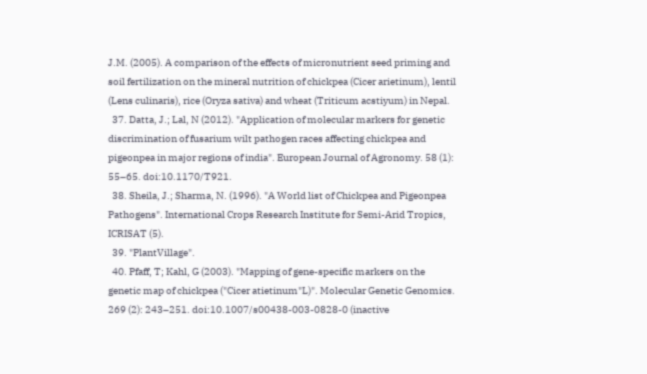J.M. (2005). A comparison of the effects of micronutrient seed priming and soil fertilization on the mineral nutrition of chickpea (Cicer arietinum), lentil (Lens culinaris), rice (Oryza sativa) and wheat (Triticum acstiyum) in Nepal.
  37. Datta, J.; Lal, N (2012). "Application of molecular markers for genetic discrimination of fusarium wilt pathogen races affecting chickpea and pigeonpea in major regions of india". European Journal of Agronomy. 58 (1): 55–65. doi:10.1170/T921.
  38. Sheila, J.; Sharma, N. (1996). "A World list of Chickpea and Pigeonpea Pathogens". International Crops Research Institute for Semi-Arid Tropics, ICRISAT (5).
  39. "PlantVillage".
  40. Pfaff, T; Kahl, G (2003). "Mapping of gene-specific markers on the genetic map of chickpea ("Cicer atietinum"L)". Molecular Genetic Genomics. 269 (2): 243–251. doi:10.1007/s00438-003-0828-0 (inactive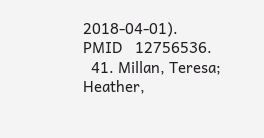2018-04-01). PMID   12756536.
  41. Millan, Teresa; Heather,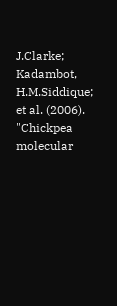J.Clarke; Kadambot, H.M.Siddique; et al. (2006). "Chickpea molecular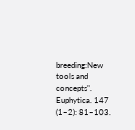breeding:New tools and concepts". Euphytica. 147 (1–2): 81–103.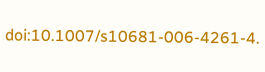doi:10.1007/s10681-006-4261-4.